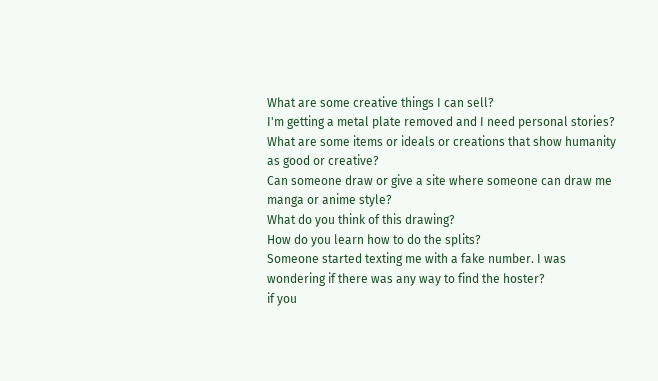What are some creative things I can sell?
I'm getting a metal plate removed and I need personal stories?
What are some items or ideals or creations that show humanity as good or creative?
Can someone draw or give a site where someone can draw me manga or anime style?
What do you think of this drawing?
How do you learn how to do the splits?
Someone started texting me with a fake number. I was wondering if there was any way to find the hoster?
if you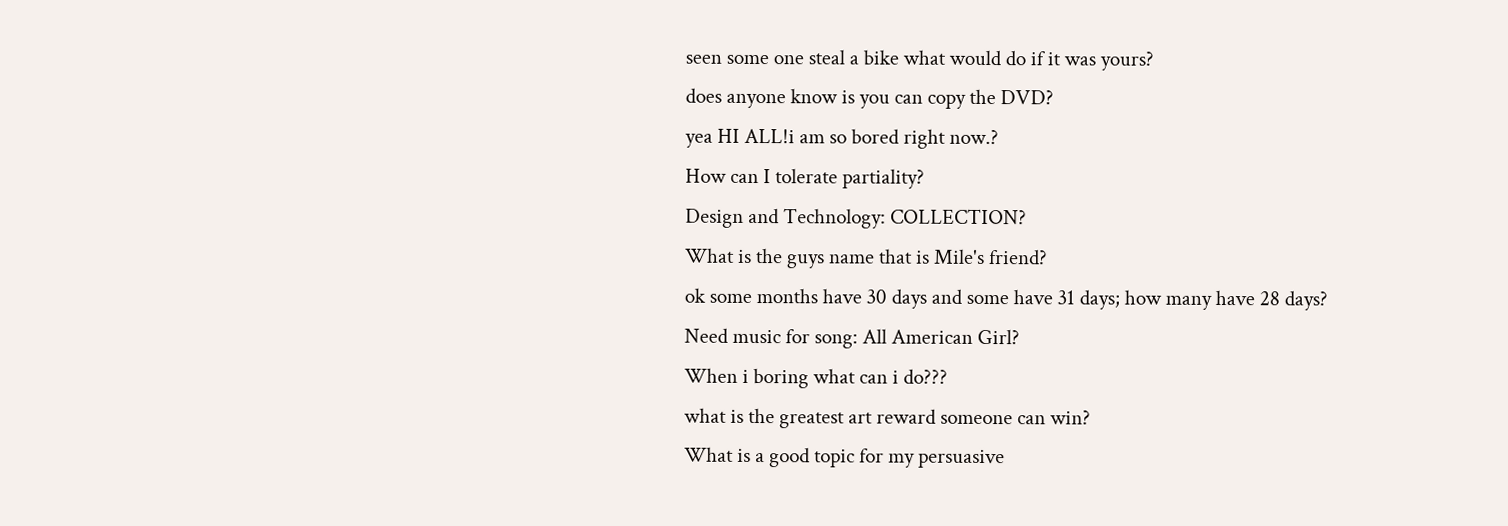seen some one steal a bike what would do if it was yours?
does anyone know is you can copy the DVD?
yea HI ALL!i am so bored right now.?
How can I tolerate partiality?
Design and Technology: COLLECTION?
What is the guys name that is Mile's friend?
ok some months have 30 days and some have 31 days; how many have 28 days?
Need music for song: All American Girl?
When i boring what can i do???
what is the greatest art reward someone can win?
What is a good topic for my persuasive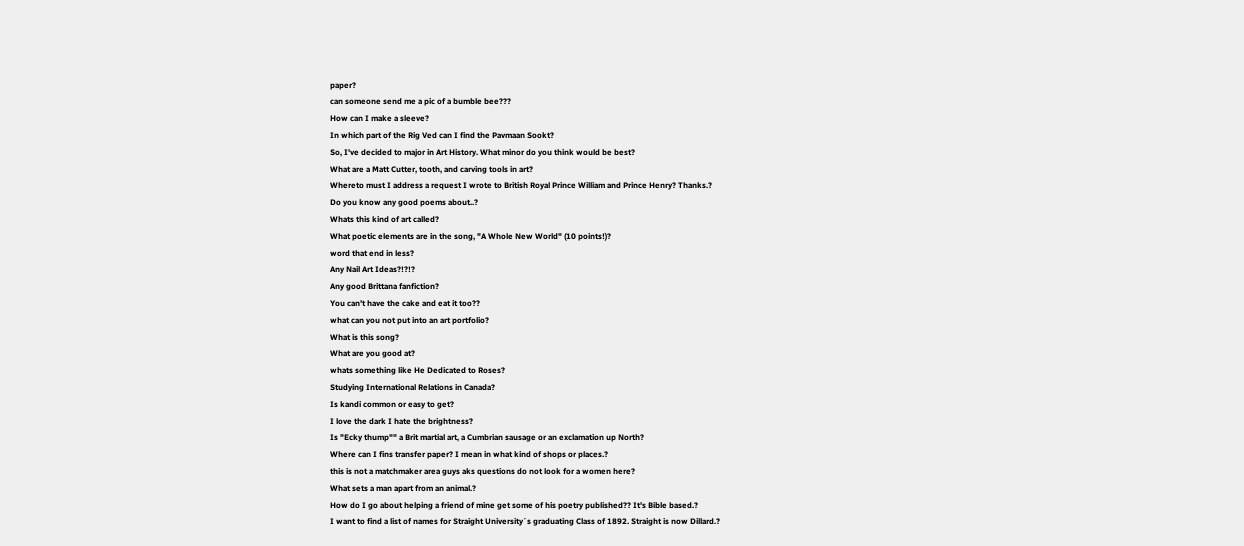paper?
can someone send me a pic of a bumble bee???
How can I make a sleeve?
In which part of the Rig Ved can I find the Pavmaan Sookt?
So, I've decided to major in Art History. What minor do you think would be best?
What are a Matt Cutter, tooth, and carving tools in art?
Whereto must I address a request I wrote to British Royal Prince William and Prince Henry? Thanks.?
Do you know any good poems about..?
Whats this kind of art called?
What poetic elements are in the song, "A Whole New World" (10 points!)?
word that end in less?
Any Nail Art Ideas?!?!?
Any good Brittana fanfiction?
You can't have the cake and eat it too??
what can you not put into an art portfolio?
What is this song?
What are you good at?
whats something like He Dedicated to Roses?
Studying International Relations in Canada?
Is kandi common or easy to get?
I love the dark I hate the brightness?
Is "Ecky thump"" a Brit martial art, a Cumbrian sausage or an exclamation up North?
Where can I fins transfer paper? I mean in what kind of shops or places.?
this is not a matchmaker area guys aks questions do not look for a women here?
What sets a man apart from an animal.?
How do I go about helping a friend of mine get some of his poetry published?? It's Bible based.?
I want to find a list of names for Straight University´s graduating Class of 1892. Straight is now Dillard.?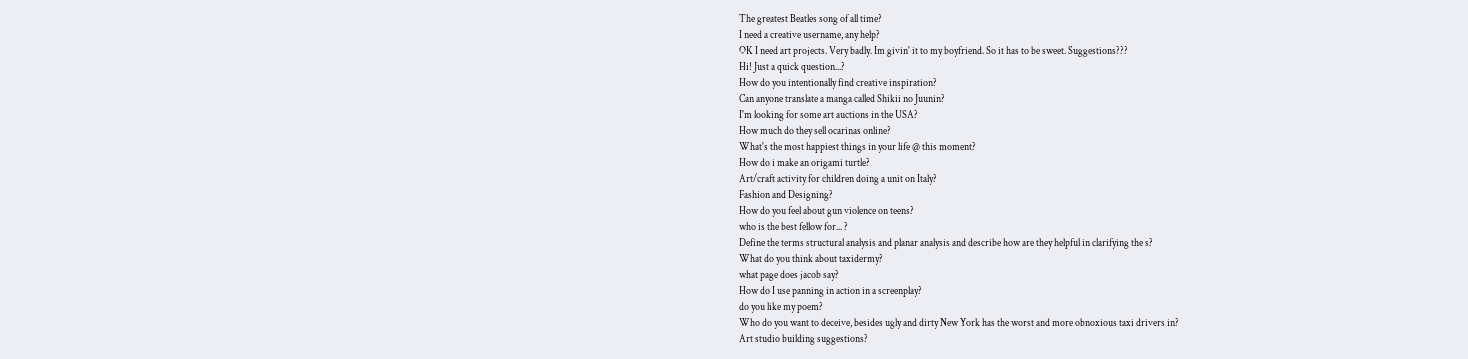The greatest Beatles song of all time?
I need a creative username, any help?
OK I need art projects. Very badly. Im givin' it to my boyfriend. So it has to be sweet. Suggestions???
Hi! Just a quick question...?
How do you intentionally find creative inspiration?
Can anyone translate a manga called Shikii no Juunin?
I'm looking for some art auctions in the USA?
How much do they sell ocarinas online?
What's the most happiest things in your life @ this moment?
How do i make an origami turtle?
Art/craft activity for children doing a unit on Italy?
Fashion and Designing?
How do you feel about gun violence on teens?
who is the best fellow for... ?
Define the terms structural analysis and planar analysis and describe how are they helpful in clarifying the s?
What do you think about taxidermy?
what page does jacob say?
How do I use panning in action in a screenplay?
do you like my poem?
Who do you want to deceive, besides ugly and dirty New York has the worst and more obnoxious taxi drivers in?
Art studio building suggestions?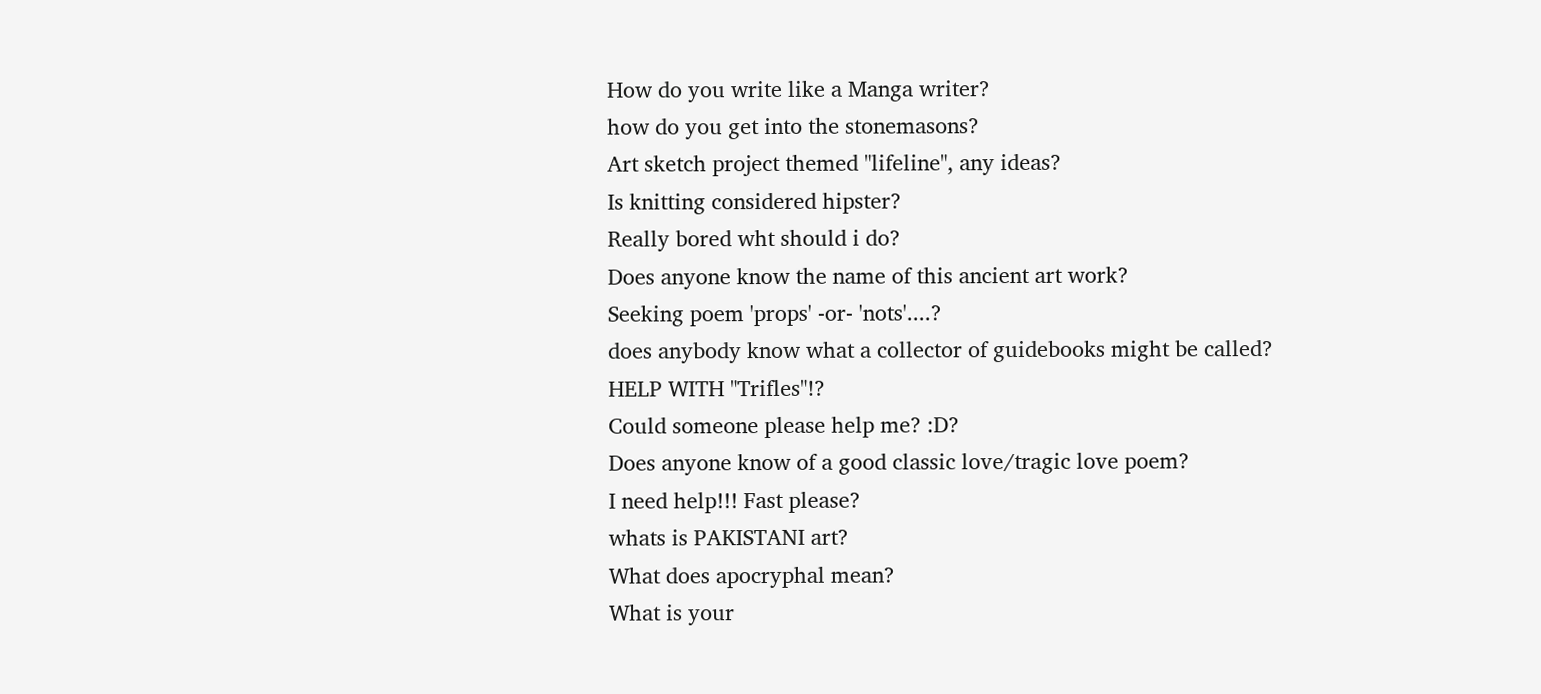How do you write like a Manga writer?
how do you get into the stonemasons?
Art sketch project themed "lifeline", any ideas?
Is knitting considered hipster?
Really bored wht should i do?
Does anyone know the name of this ancient art work?
Seeking poem 'props' -or- 'nots'....?
does anybody know what a collector of guidebooks might be called?
HELP WITH "Trifles"!?
Could someone please help me? :D?
Does anyone know of a good classic love/tragic love poem?
I need help!!! Fast please?
whats is PAKISTANI art?
What does apocryphal mean?
What is your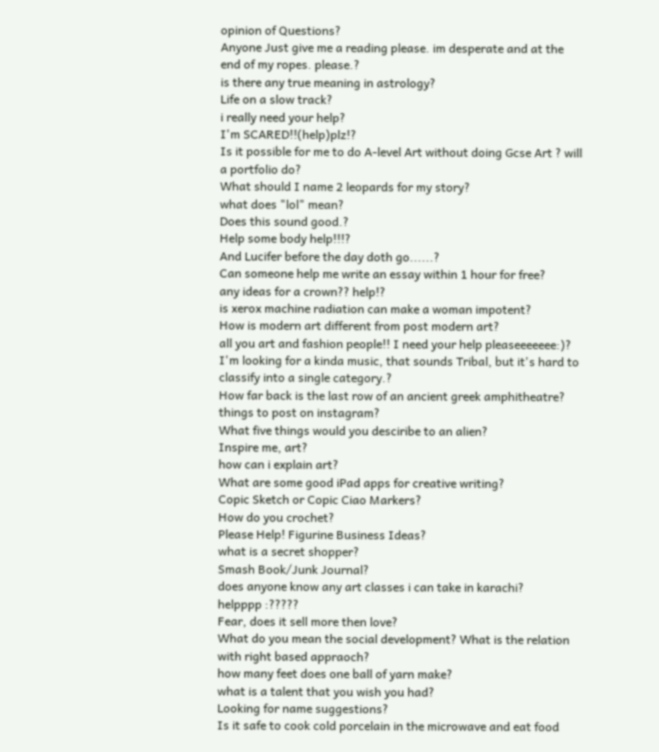opinion of Questions?
Anyone Just give me a reading please. im desperate and at the end of my ropes. please.?
is there any true meaning in astrology?
Life on a slow track?
i really need your help?
I'm SCARED!!(help)plz!?
Is it possible for me to do A-level Art without doing Gcse Art ? will a portfolio do?
What should I name 2 leopards for my story?
what does "lol" mean?
Does this sound good.?
Help some body help!!!?
And Lucifer before the day doth go......?
Can someone help me write an essay within 1 hour for free?
any ideas for a crown?? help!?
is xerox machine radiation can make a woman impotent?
How is modern art different from post modern art?
all you art and fashion people!! I need your help pleaseeeeeee:)?
I'm looking for a kinda music, that sounds Tribal, but it's hard to classify into a single category.?
How far back is the last row of an ancient greek amphitheatre?
things to post on instagram?
What five things would you desciribe to an alien?
Inspire me, art?
how can i explain art?
What are some good iPad apps for creative writing?
Copic Sketch or Copic Ciao Markers?
How do you crochet?
Please Help! Figurine Business Ideas?
what is a secret shopper?
Smash Book/Junk Journal?
does anyone know any art classes i can take in karachi?
helpppp :?????
Fear, does it sell more then love?
What do you mean the social development? What is the relation with right based appraoch?
how many feet does one ball of yarn make?
what is a talent that you wish you had?
Looking for name suggestions?
Is it safe to cook cold porcelain in the microwave and eat food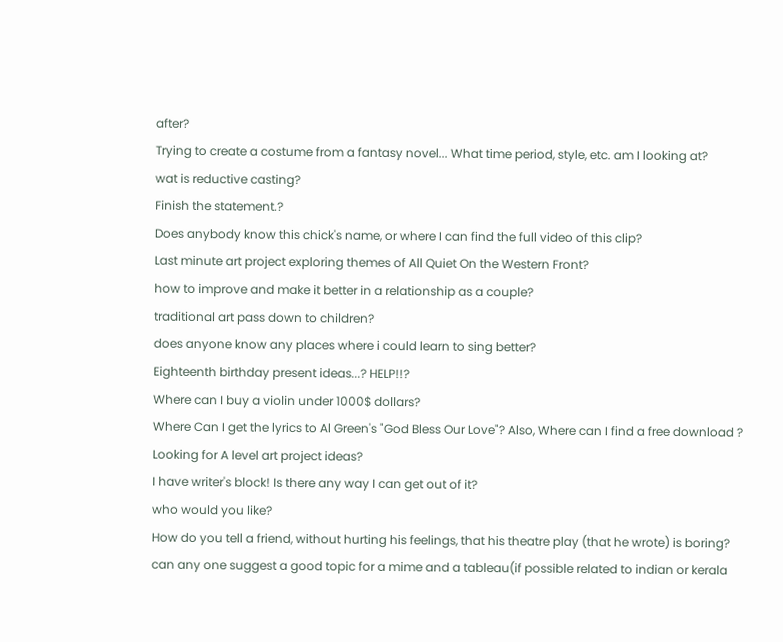after?
Trying to create a costume from a fantasy novel... What time period, style, etc. am I looking at?
wat is reductive casting?
Finish the statement.?
Does anybody know this chick's name, or where I can find the full video of this clip?
Last minute art project exploring themes of All Quiet On the Western Front?
how to improve and make it better in a relationship as a couple?
traditional art pass down to children?
does anyone know any places where i could learn to sing better?
Eighteenth birthday present ideas...? HELP!!?
Where can I buy a violin under 1000$ dollars?
Where Can I get the lyrics to Al Green's "God Bless Our Love"? Also, Where can I find a free download ?
Looking for A level art project ideas?
I have writer's block! Is there any way I can get out of it?
who would you like?
How do you tell a friend, without hurting his feelings, that his theatre play (that he wrote) is boring?
can any one suggest a good topic for a mime and a tableau(if possible related to indian or kerala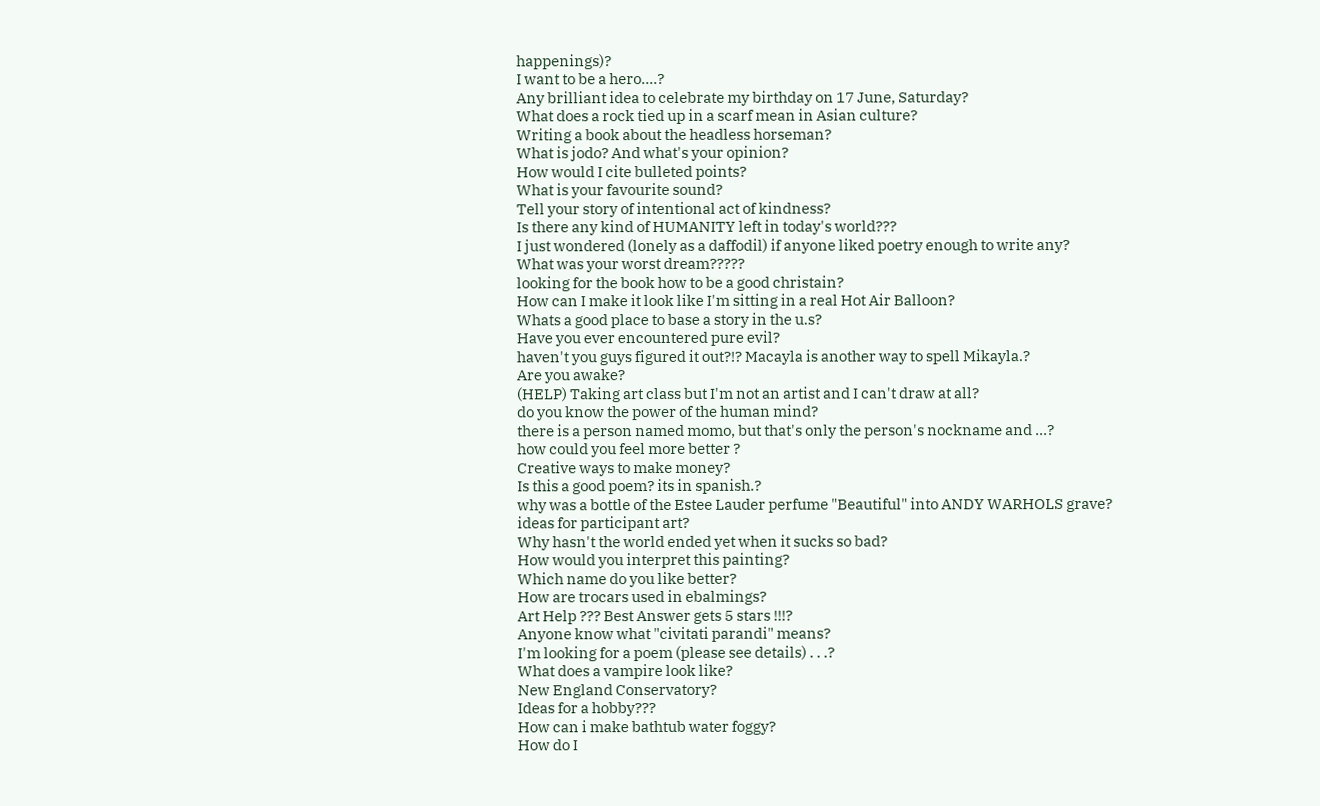happenings)?
I want to be a hero....?
Any brilliant idea to celebrate my birthday on 17 June, Saturday?
What does a rock tied up in a scarf mean in Asian culture?
Writing a book about the headless horseman?
What is jodo? And what's your opinion?
How would I cite bulleted points?
What is your favourite sound?
Tell your story of intentional act of kindness?
Is there any kind of HUMANITY left in today's world???
I just wondered (lonely as a daffodil) if anyone liked poetry enough to write any?
What was your worst dream?????
looking for the book how to be a good christain?
How can I make it look like I'm sitting in a real Hot Air Balloon?
Whats a good place to base a story in the u.s?
Have you ever encountered pure evil?
haven't you guys figured it out?!? Macayla is another way to spell Mikayla.?
Are you awake?
(HELP) Taking art class but I'm not an artist and I can't draw at all?
do you know the power of the human mind?
there is a person named momo, but that's only the person's nockname and ...?
how could you feel more better ?
Creative ways to make money?
Is this a good poem? its in spanish.?
why was a bottle of the Estee Lauder perfume "Beautiful" into ANDY WARHOLS grave?
ideas for participant art?
Why hasn't the world ended yet when it sucks so bad?
How would you interpret this painting?
Which name do you like better?
How are trocars used in ebalmings?
Art Help ??? Best Answer gets 5 stars !!!?
Anyone know what "civitati parandi" means?
I'm looking for a poem (please see details) . . .?
What does a vampire look like?
New England Conservatory?
Ideas for a hobby???
How can i make bathtub water foggy?
How do I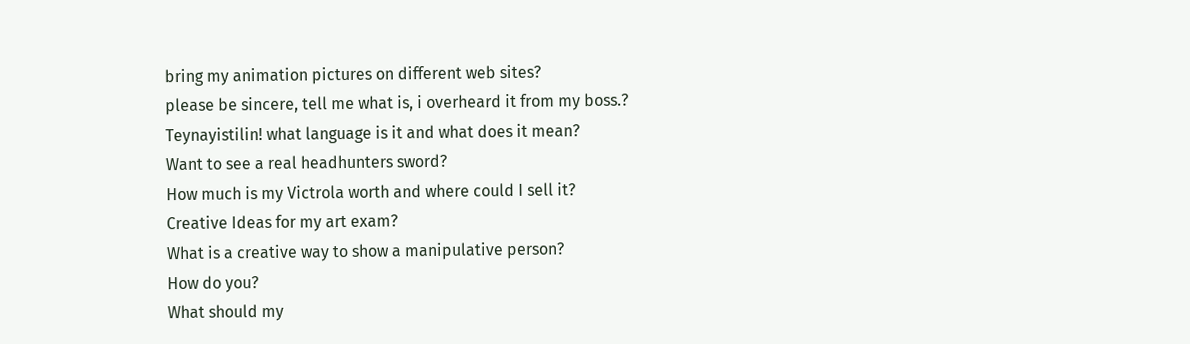bring my animation pictures on different web sites?
please be sincere, tell me what is, i overheard it from my boss.?
Teynayistilin! what language is it and what does it mean?
Want to see a real headhunters sword?
How much is my Victrola worth and where could I sell it?
Creative Ideas for my art exam?
What is a creative way to show a manipulative person?
How do you?
What should my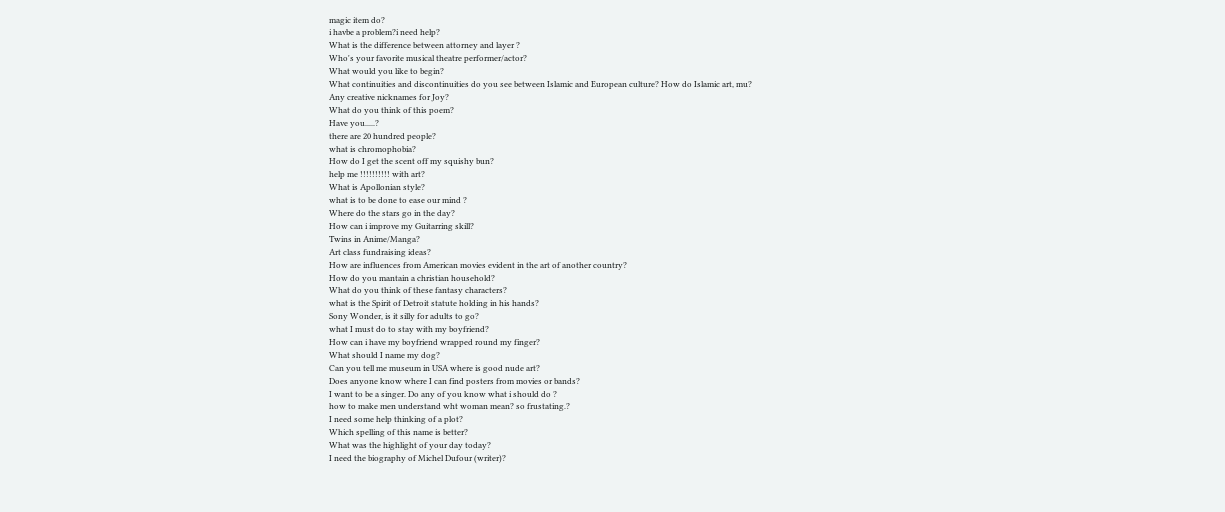magic item do?
i havbe a problem?i need help?
What is the difference between attorney and layer ?
Who's your favorite musical theatre performer/actor?
What would you like to begin?
What continuities and discontinuities do you see between Islamic and European culture? How do Islamic art, mu?
Any creative nicknames for Joy?
What do you think of this poem?
Have you.....?
there are 20 hundred people?
what is chromophobia?
How do I get the scent off my squishy bun?
help me !!!!!!!!!! with art?
What is Apollonian style?
what is to be done to ease our mind ?
Where do the stars go in the day?
How can i improve my Guitarring skill?
Twins in Anime/Manga?
Art class fundraising ideas?
How are influences from American movies evident in the art of another country?
How do you mantain a christian household?
What do you think of these fantasy characters?
what is the Spirit of Detroit statute holding in his hands?
Sony Wonder, is it silly for adults to go?
what I must do to stay with my boyfriend?
How can i have my boyfriend wrapped round my finger?
What should I name my dog?
Can you tell me museum in USA where is good nude art?
Does anyone know where I can find posters from movies or bands?
I want to be a singer. Do any of you know what i should do ?
how to make men understand wht woman mean? so frustating.?
I need some help thinking of a plot?
Which spelling of this name is better?
What was the highlight of your day today?
I need the biography of Michel Dufour (writer)?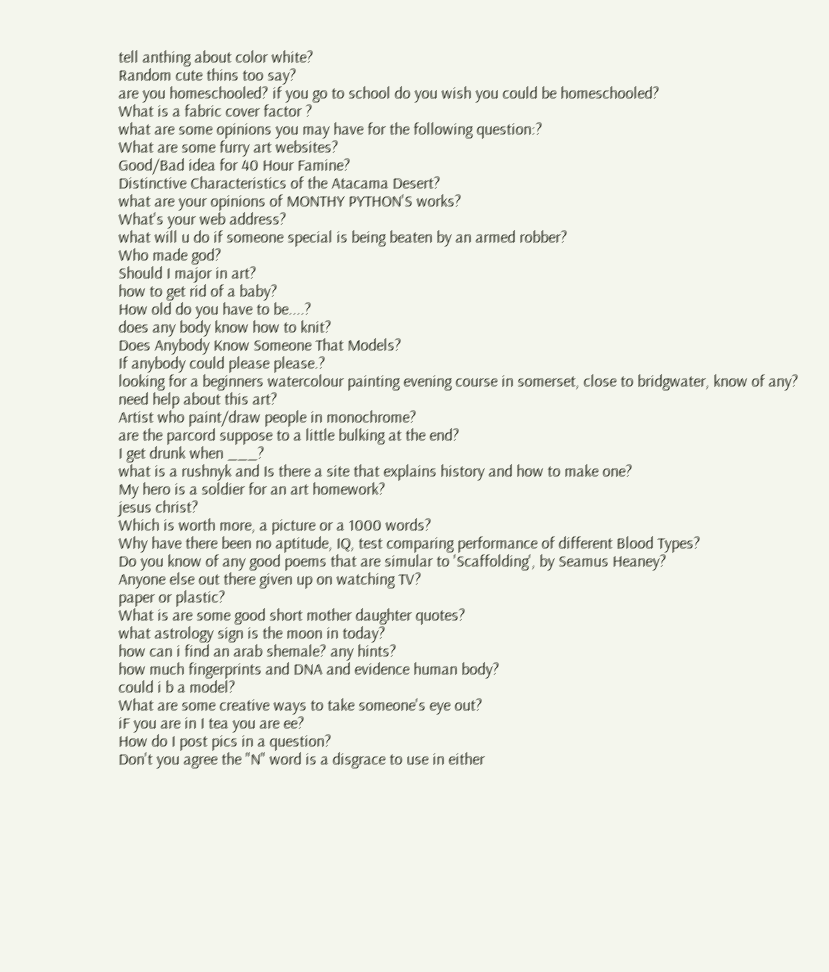tell anthing about color white?
Random cute thins too say?
are you homeschooled? if you go to school do you wish you could be homeschooled?
What is a fabric cover factor ?
what are some opinions you may have for the following question:?
What are some furry art websites?
Good/Bad idea for 40 Hour Famine?
Distinctive Characteristics of the Atacama Desert?
what are your opinions of MONTHY PYTHON'S works?
What's your web address?
what will u do if someone special is being beaten by an armed robber?
Who made god?
Should I major in art?
how to get rid of a baby?
How old do you have to be....?
does any body know how to knit?
Does Anybody Know Someone That Models?
If anybody could please please.?
looking for a beginners watercolour painting evening course in somerset, close to bridgwater, know of any?
need help about this art?
Artist who paint/draw people in monochrome?
are the parcord suppose to a little bulking at the end?
I get drunk when ___?
what is a rushnyk and Is there a site that explains history and how to make one?
My hero is a soldier for an art homework?
jesus christ?
Which is worth more, a picture or a 1000 words?
Why have there been no aptitude, IQ, test comparing performance of different Blood Types?
Do you know of any good poems that are simular to 'Scaffolding', by Seamus Heaney?
Anyone else out there given up on watching TV?
paper or plastic?
What is are some good short mother daughter quotes?
what astrology sign is the moon in today?
how can i find an arab shemale? any hints?
how much fingerprints and DNA and evidence human body?
could i b a model?
What are some creative ways to take someone's eye out?
iF you are in I tea you are ee?
How do I post pics in a question?
Don't you agree the "N" word is a disgrace to use in either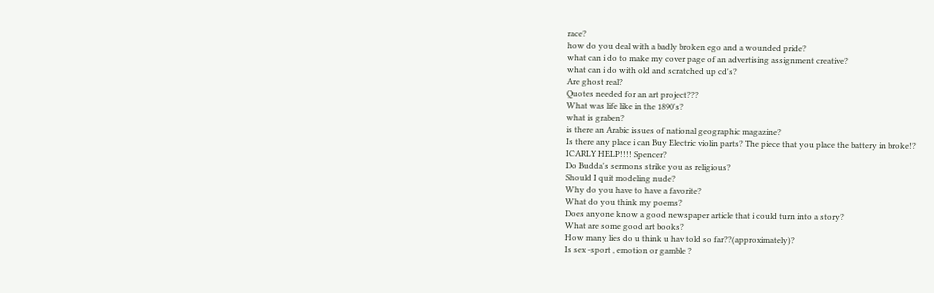race?
how do you deal with a badly broken ego and a wounded pride?
what can i do to make my cover page of an advertising assignment creative?
what can i do with old and scratched up cd's?
Are ghost real?
Quotes needed for an art project???
What was life like in the 1890's?
what is graben?
is there an Arabic issues of national geographic magazine?
Is there any place i can Buy Electric violin parts? The piece that you place the battery in broke!?
ICARLY HELP!!!! Spencer?
Do Budda's sermons strike you as religious?
Should I quit modeling nude?
Why do you have to have a favorite?
What do you think my poems?
Does anyone know a good newspaper article that i could turn into a story?
What are some good art books?
How many lies do u think u hav told so far??(approximately)?
Is sex -sport , emotion or gamble ?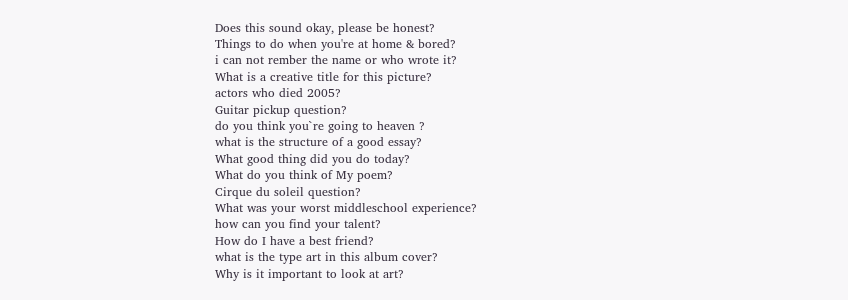Does this sound okay, please be honest?
Things to do when you're at home & bored?
i can not rember the name or who wrote it?
What is a creative title for this picture?
actors who died 2005?
Guitar pickup question?
do you think you`re going to heaven ?
what is the structure of a good essay?
What good thing did you do today?
What do you think of My poem?
Cirque du soleil question?
What was your worst middleschool experience?
how can you find your talent?
How do I have a best friend?
what is the type art in this album cover?
Why is it important to look at art?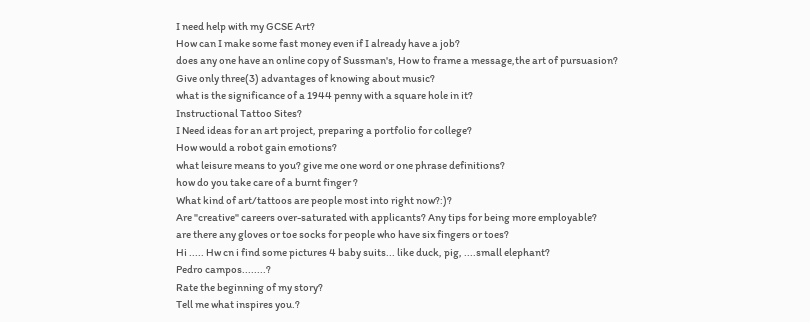I need help with my GCSE Art?
How can I make some fast money even if I already have a job?
does any one have an online copy of Sussman's, How to frame a message,the art of pursuasion?
Give only three(3) advantages of knowing about music?
what is the significance of a 1944 penny with a square hole in it?
Instructional Tattoo Sites?
I Need ideas for an art project, preparing a portfolio for college?
How would a robot gain emotions?
what leisure means to you? give me one word or one phrase definitions?
how do you take care of a burnt finger ?
What kind of art/tattoos are people most into right now?:)?
Are "creative" careers over-saturated with applicants? Any tips for being more employable?
are there any gloves or toe socks for people who have six fingers or toes?
Hi ..... Hw cn i find some pictures 4 baby suits... like duck, pig, ....small elephant?
Pedro campos........?
Rate the beginning of my story?
Tell me what inspires you.?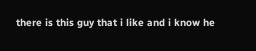there is this guy that i like and i know he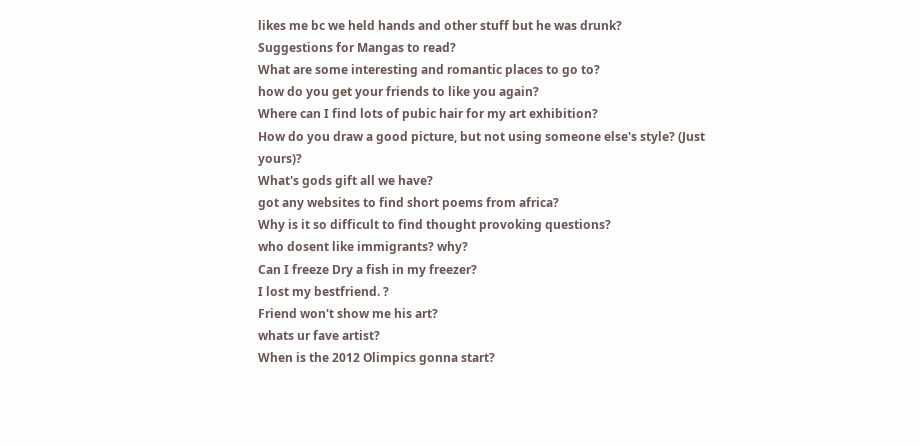likes me bc we held hands and other stuff but he was drunk?
Suggestions for Mangas to read?
What are some interesting and romantic places to go to?
how do you get your friends to like you again?
Where can I find lots of pubic hair for my art exhibition?
How do you draw a good picture, but not using someone else's style? (Just yours)?
What's gods gift all we have?
got any websites to find short poems from africa?
Why is it so difficult to find thought provoking questions?
who dosent like immigrants? why?
Can I freeze Dry a fish in my freezer?
I lost my bestfriend. ?
Friend won't show me his art?
whats ur fave artist?
When is the 2012 Olimpics gonna start?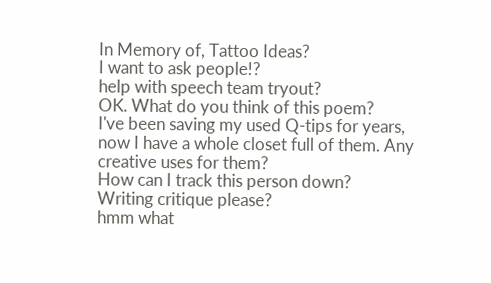In Memory of, Tattoo Ideas?
I want to ask people!?
help with speech team tryout?
OK. What do you think of this poem?
I've been saving my used Q-tips for years, now I have a whole closet full of them. Any creative uses for them?
How can I track this person down?
Writing critique please?
hmm what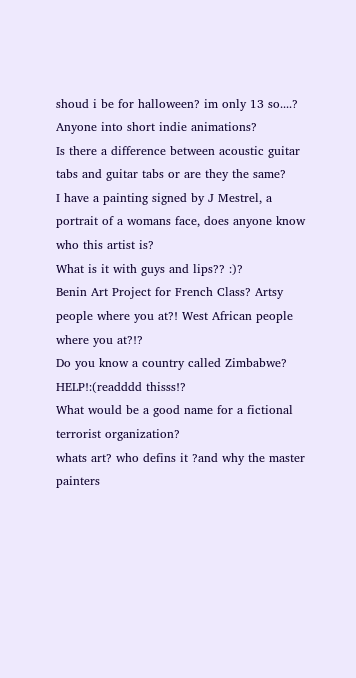shoud i be for halloween? im only 13 so....?
Anyone into short indie animations?
Is there a difference between acoustic guitar tabs and guitar tabs or are they the same?
I have a painting signed by J Mestrel, a portrait of a womans face, does anyone know who this artist is?
What is it with guys and lips?? :)?
Benin Art Project for French Class? Artsy people where you at?! West African people where you at?!?
Do you know a country called Zimbabwe?
HELP!:(readddd thisss!?
What would be a good name for a fictional terrorist organization?
whats art? who defins it ?and why the master painters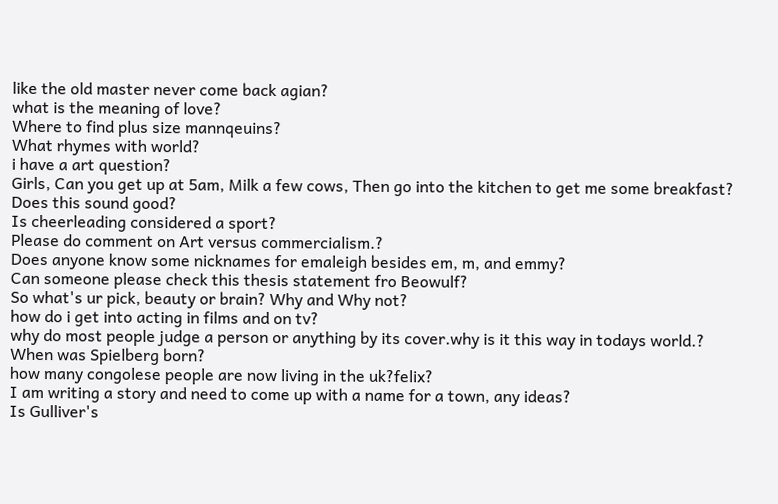like the old master never come back agian?
what is the meaning of love?
Where to find plus size mannqeuins?
What rhymes with world?
i have a art question?
Girls, Can you get up at 5am, Milk a few cows, Then go into the kitchen to get me some breakfast?
Does this sound good?
Is cheerleading considered a sport?
Please do comment on Art versus commercialism.?
Does anyone know some nicknames for emaleigh besides em, m, and emmy?
Can someone please check this thesis statement fro Beowulf?
So what's ur pick, beauty or brain? Why and Why not?
how do i get into acting in films and on tv?
why do most people judge a person or anything by its cover.why is it this way in todays world.?
When was Spielberg born?
how many congolese people are now living in the uk?felix?
I am writing a story and need to come up with a name for a town, any ideas?
Is Gulliver's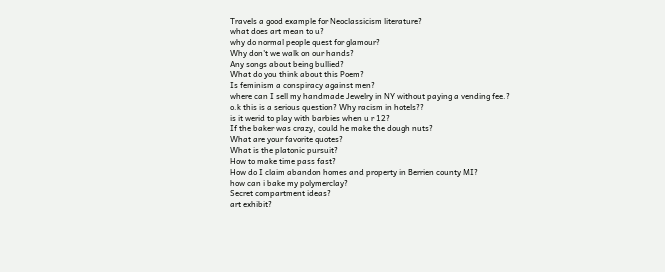Travels a good example for Neoclassicism literature?
what does art mean to u?
why do normal people quest for glamour?
Why don't we walk on our hands?
Any songs about being bullied?
What do you think about this Poem?
Is feminism a conspiracy against men?
where can I sell my handmade Jewelry in NY without paying a vending fee.?
o.k this is a serious question? Why racism in hotels??
is it werid to play with barbies when u r 12?
If the baker was crazy, could he make the dough nuts?
What are your favorite quotes?
What is the platonic pursuit?
How to make time pass fast?
How do I claim abandon homes and property in Berrien county MI?
how can i bake my polymerclay?
Secret compartment ideas?
art exhibit?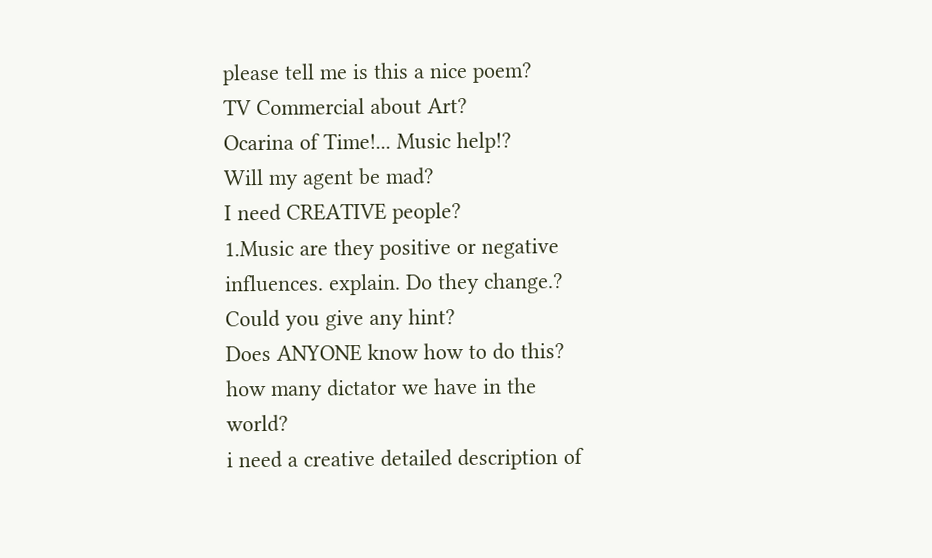please tell me is this a nice poem?
TV Commercial about Art?
Ocarina of Time!... Music help!?
Will my agent be mad?
I need CREATIVE people?
1.Music are they positive or negative influences. explain. Do they change.?
Could you give any hint?
Does ANYONE know how to do this?
how many dictator we have in the world?
i need a creative detailed description of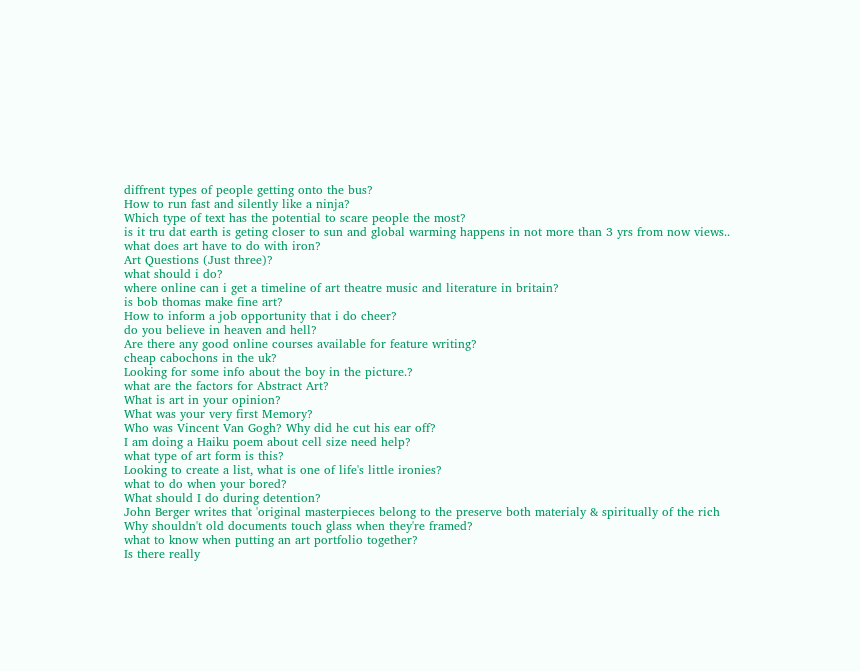diffrent types of people getting onto the bus?
How to run fast and silently like a ninja?
Which type of text has the potential to scare people the most?
is it tru dat earth is geting closer to sun and global warming happens in not more than 3 yrs from now views..
what does art have to do with iron?
Art Questions (Just three)?
what should i do?
where online can i get a timeline of art theatre music and literature in britain?
is bob thomas make fine art?
How to inform a job opportunity that i do cheer?
do you believe in heaven and hell?
Are there any good online courses available for feature writing?
cheap cabochons in the uk?
Looking for some info about the boy in the picture.?
what are the factors for Abstract Art?
What is art in your opinion?
What was your very first Memory?
Who was Vincent Van Gogh? Why did he cut his ear off?
I am doing a Haiku poem about cell size need help?
what type of art form is this?
Looking to create a list, what is one of life's little ironies?
what to do when your bored?
What should I do during detention?
John Berger writes that 'original masterpieces belong to the preserve both materialy & spiritually of the rich
Why shouldn't old documents touch glass when they're framed?
what to know when putting an art portfolio together?
Is there really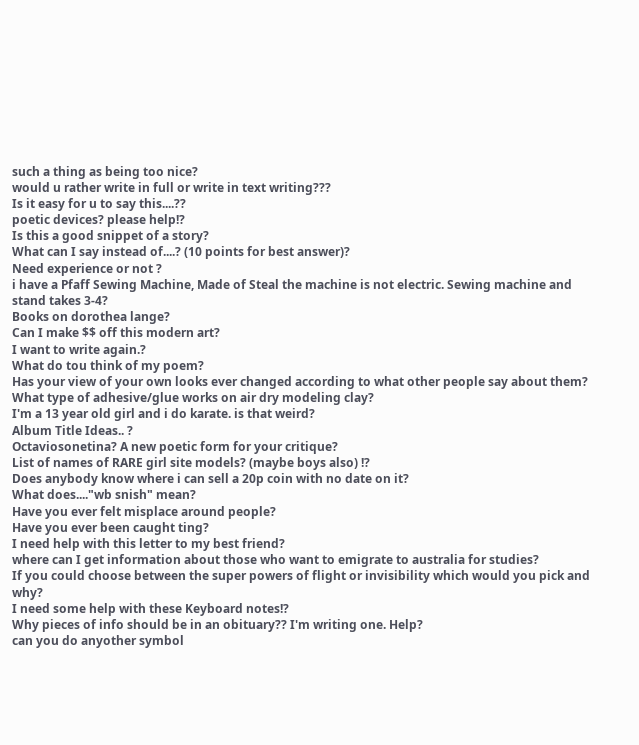such a thing as being too nice?
would u rather write in full or write in text writing???
Is it easy for u to say this....??
poetic devices? please help!?
Is this a good snippet of a story?
What can I say instead of....? (10 points for best answer)?
Need experience or not ?
i have a Pfaff Sewing Machine, Made of Steal the machine is not electric. Sewing machine and stand takes 3-4?
Books on dorothea lange?
Can I make $$ off this modern art?
I want to write again.?
What do tou think of my poem?
Has your view of your own looks ever changed according to what other people say about them?
What type of adhesive/glue works on air dry modeling clay?
I'm a 13 year old girl and i do karate. is that weird?
Album Title Ideas.. ?
Octaviosonetina? A new poetic form for your critique?
List of names of RARE girl site models? (maybe boys also) !?
Does anybody know where i can sell a 20p coin with no date on it?
What does...."wb snish" mean?
Have you ever felt misplace around people?
Have you ever been caught ting?
I need help with this letter to my best friend?
where can I get information about those who want to emigrate to australia for studies?
If you could choose between the super powers of flight or invisibility which would you pick and why?
I need some help with these Keyboard notes!?
Why pieces of info should be in an obituary?? I'm writing one. Help?
can you do anyother symbol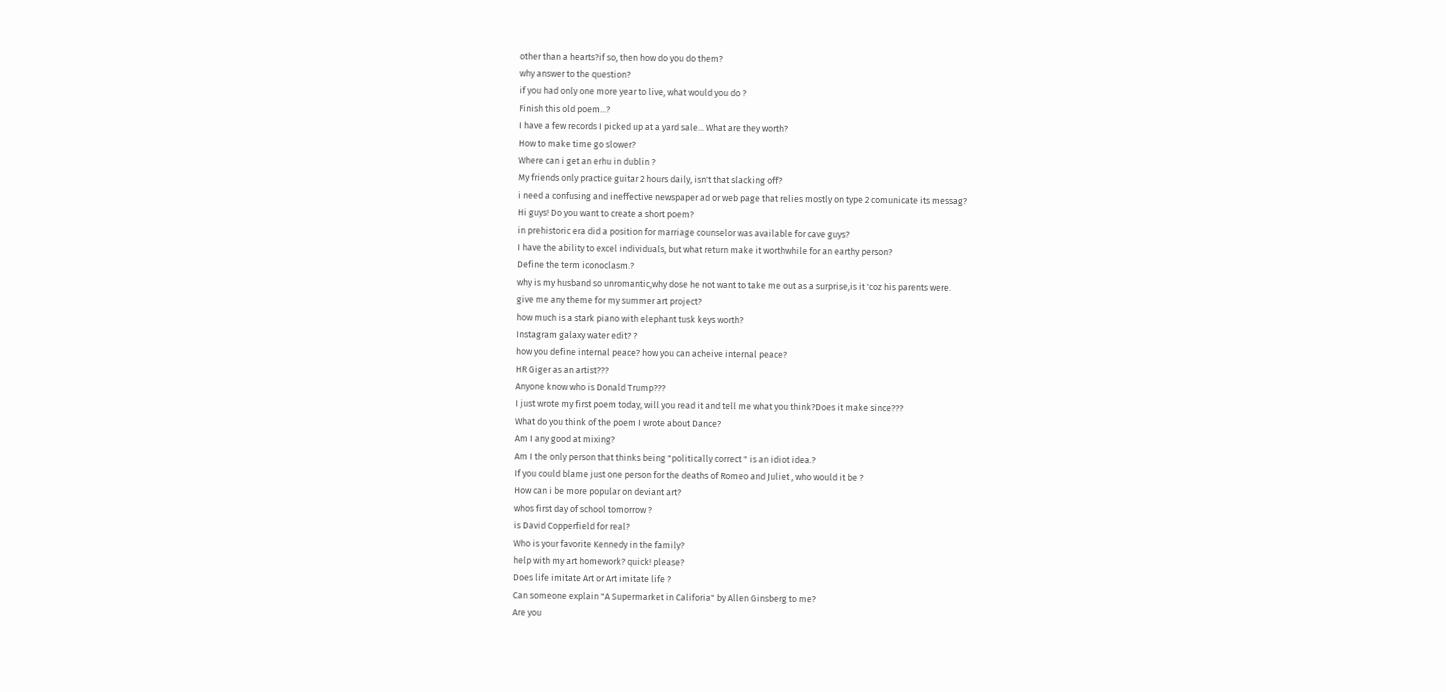other than a hearts?if so, then how do you do them?
why answer to the question?
if you had only one more year to live, what would you do ?
Finish this old poem...?
I have a few records I picked up at a yard sale... What are they worth?
How to make time go slower?
Where can i get an erhu in dublin ?
My friends only practice guitar 2 hours daily, isn't that slacking off?
i need a confusing and ineffective newspaper ad or web page that relies mostly on type 2 comunicate its messag?
Hi guys! Do you want to create a short poem?
in prehistoric era did a position for marriage counselor was available for cave guys?
I have the ability to excel individuals, but what return make it worthwhile for an earthy person?
Define the term iconoclasm.?
why is my husband so unromantic,why dose he not want to take me out as a surprise,is it 'coz his parents were.
give me any theme for my summer art project?
how much is a stark piano with elephant tusk keys worth?
Instagram galaxy water edit? ?
how you define internal peace? how you can acheive internal peace?
HR Giger as an artist???
Anyone know who is Donald Trump???
I just wrote my first poem today, will you read it and tell me what you think?Does it make since???
What do you think of the poem I wrote about Dance?
Am I any good at mixing?
Am I the only person that thinks being "politically correct " is an idiot idea.?
If you could blame just one person for the deaths of Romeo and Juliet , who would it be ?
How can i be more popular on deviant art?
whos first day of school tomorrow ?
is David Copperfield for real?
Who is your favorite Kennedy in the family?
help with my art homework? quick! please?
Does life imitate Art or Art imitate life ?
Can someone explain "A Supermarket in Califoria" by Allen Ginsberg to me?
Are you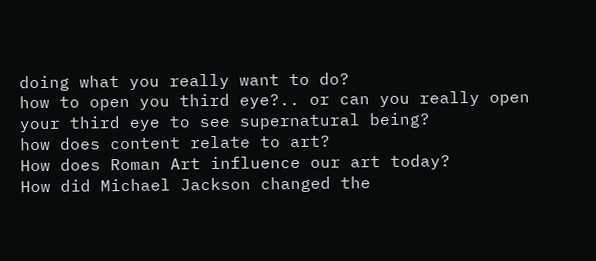doing what you really want to do?
how to open you third eye?.. or can you really open your third eye to see supernatural being?
how does content relate to art?
How does Roman Art influence our art today?
How did Michael Jackson changed the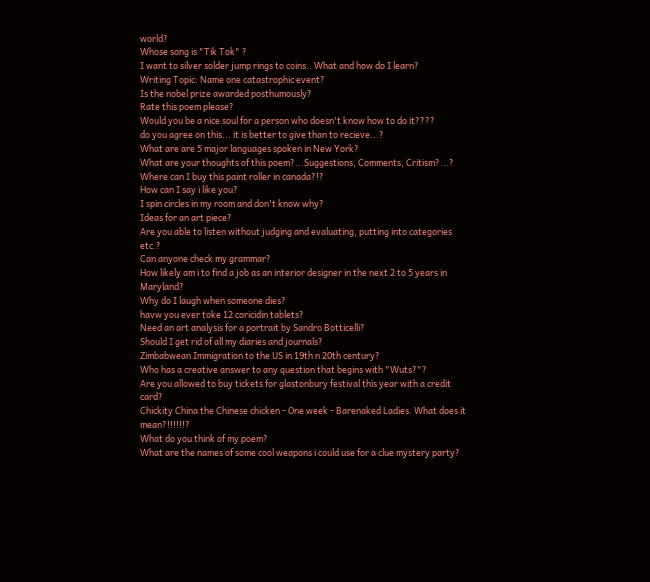world?
Whose song is "Tik Tok" ?
I want to silver solder jump rings to coins.. What and how do I learn?
Writing Topic: Name one catastrophic event?
Is the nobel prize awarded posthumously?
Rate this poem please?
Would you be a nice soul for a person who doesn't know how to do it????
do you agree on this... it is better to give than to recieve...?
What are are 5 major languages spoken in New York?
What are your thoughts of this poem?...Suggestions, Comments, Critism?...?
Where can I buy this paint roller in canada?!?
How can I say i like you?
I spin circles in my room and don't know why?
Ideas for an art piece?
Are you able to listen without judging and evaluating, putting into categories etc.?
Can anyone check my grammar?
How likely am i to find a job as an interior designer in the next 2 to 5 years in Maryland?
Why do I laugh when someone dies?
havw you ever toke 12 coricidin tablets?
Need an art analysis for a portrait by Sandro Botticelli?
Should I get rid of all my diaries and journals?
Zimbabwean Immigration to the US in 19th n 20th century?
Who has a creative answer to any question that begins with "Wuts?"?
Are you allowed to buy tickets for glastonbury festival this year with a credit card?
Chickity China the Chinese chicken - One week - Barenaked Ladies. What does it mean?!!!!!!?
What do you think of my poem?
What are the names of some cool weapons i could use for a clue mystery party?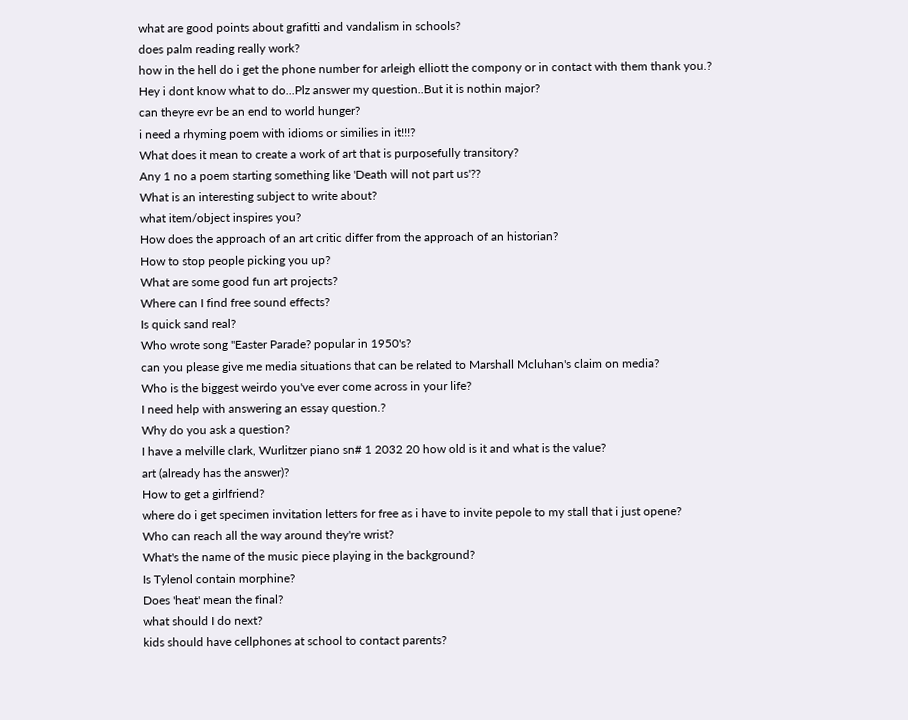what are good points about grafitti and vandalism in schools?
does palm reading really work?
how in the hell do i get the phone number for arleigh elliott the compony or in contact with them thank you.?
Hey i dont know what to do...Plz answer my question..But it is nothin major?
can theyre evr be an end to world hunger?
i need a rhyming poem with idioms or similies in it!!!?
What does it mean to create a work of art that is purposefully transitory?
Any 1 no a poem starting something like 'Death will not part us'??
What is an interesting subject to write about?
what item/object inspires you?
How does the approach of an art critic differ from the approach of an historian?
How to stop people picking you up?
What are some good fun art projects?
Where can I find free sound effects?
Is quick sand real?
Who wrote song "Easter Parade? popular in 1950's?
can you please give me media situations that can be related to Marshall Mcluhan's claim on media?
Who is the biggest weirdo you've ever come across in your life?
I need help with answering an essay question.?
Why do you ask a question?
I have a melville clark, Wurlitzer piano sn# 1 2032 20 how old is it and what is the value?
art (already has the answer)?
How to get a girlfriend?
where do i get specimen invitation letters for free as i have to invite pepole to my stall that i just opene?
Who can reach all the way around they're wrist?
What's the name of the music piece playing in the background?
Is Tylenol contain morphine?
Does 'heat' mean the final?
what should I do next?
kids should have cellphones at school to contact parents?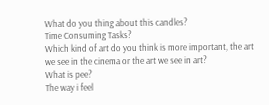What do you thing about this candles?
Time Consuming Tasks?
Which kind of art do you think is more important, the art we see in the cinema or the art we see in art?
What is pee?
The way i feel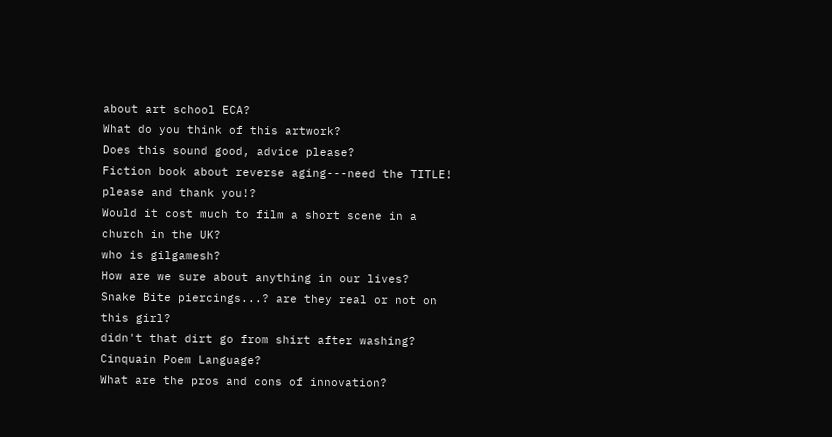about art school ECA?
What do you think of this artwork?
Does this sound good, advice please?
Fiction book about reverse aging---need the TITLE! please and thank you!?
Would it cost much to film a short scene in a church in the UK?
who is gilgamesh?
How are we sure about anything in our lives?
Snake Bite piercings...? are they real or not on this girl?
didn't that dirt go from shirt after washing?
Cinquain Poem Language?
What are the pros and cons of innovation?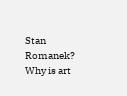Stan Romanek?
Why is art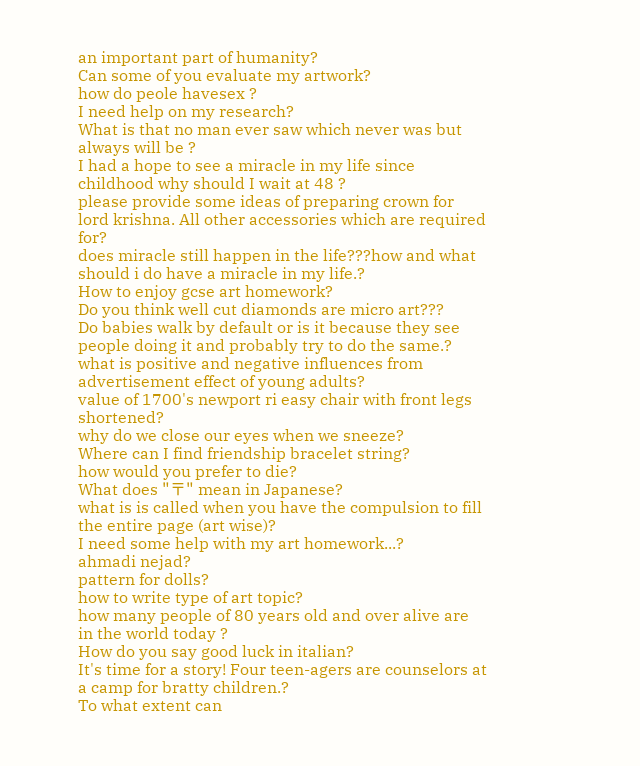an important part of humanity?
Can some of you evaluate my artwork?
how do peole havesex ?
I need help on my research?
What is that no man ever saw which never was but always will be ?
I had a hope to see a miracle in my life since childhood why should I wait at 48 ?
please provide some ideas of preparing crown for lord krishna. All other accessories which are required for?
does miracle still happen in the life???how and what should i do have a miracle in my life.?
How to enjoy gcse art homework?
Do you think well cut diamonds are micro art???
Do babies walk by default or is it because they see people doing it and probably try to do the same.?
what is positive and negative influences from advertisement effect of young adults?
value of 1700's newport ri easy chair with front legs shortened?
why do we close our eyes when we sneeze?
Where can I find friendship bracelet string?
how would you prefer to die?
What does "〒" mean in Japanese?
what is is called when you have the compulsion to fill the entire page (art wise)?
I need some help with my art homework...?
ahmadi nejad?
pattern for dolls?
how to write type of art topic?
how many people of 80 years old and over alive are in the world today ?
How do you say good luck in italian?
It's time for a story! Four teen-agers are counselors at a camp for bratty children.?
To what extent can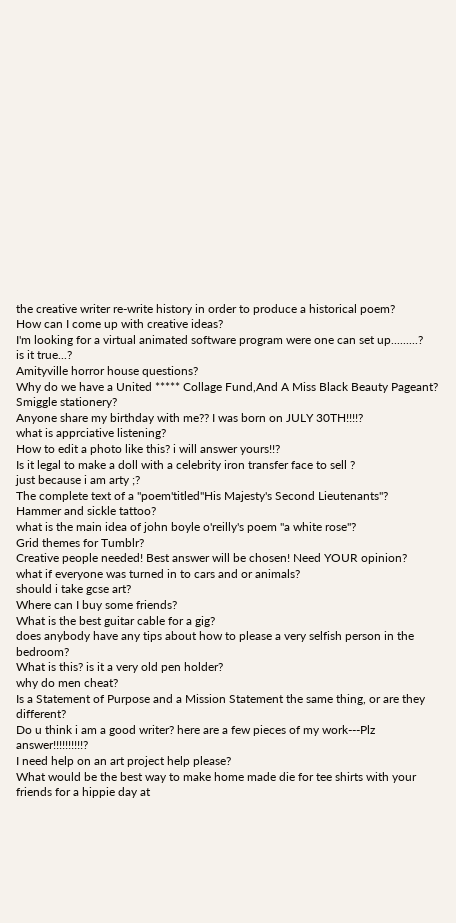the creative writer re-write history in order to produce a historical poem?
How can I come up with creative ideas?
I'm looking for a virtual animated software program were one can set up.........?
is it true...?
Amityville horror house questions?
Why do we have a United ***** Collage Fund,And A Miss Black Beauty Pageant?
Smiggle stationery?
Anyone share my birthday with me?? I was born on JULY 30TH!!!!?
what is apprciative listening?
How to edit a photo like this? i will answer yours!!?
Is it legal to make a doll with a celebrity iron transfer face to sell ?
just because i am arty ;?
The complete text of a "poem'titled"His Majesty's Second Lieutenants"?
Hammer and sickle tattoo?
what is the main idea of john boyle o'reilly's poem "a white rose"?
Grid themes for Tumblr?
Creative people needed! Best answer will be chosen! Need YOUR opinion?
what if everyone was turned in to cars and or animals?
should i take gcse art?
Where can I buy some friends?
What is the best guitar cable for a gig?
does anybody have any tips about how to please a very selfish person in the bedroom?
What is this? is it a very old pen holder?
why do men cheat?
Is a Statement of Purpose and a Mission Statement the same thing, or are they different?
Do u think i am a good writer? here are a few pieces of my work---Plz answer!!!!!!!!!!?
I need help on an art project help please?
What would be the best way to make home made die for tee shirts with your friends for a hippie day at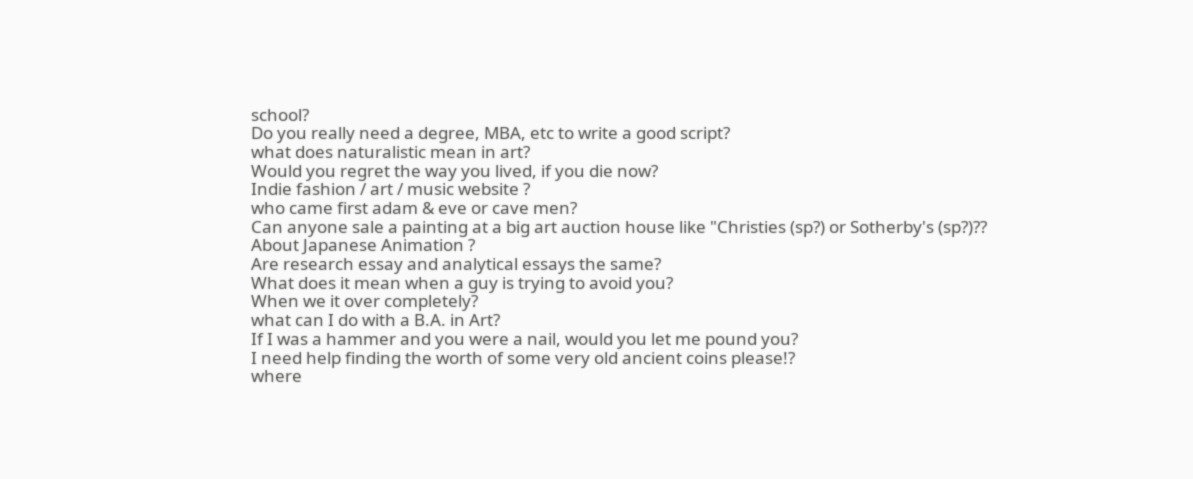school?
Do you really need a degree, MBA, etc to write a good script?
what does naturalistic mean in art?
Would you regret the way you lived, if you die now?
Indie fashion / art / music website ?
who came first adam & eve or cave men?
Can anyone sale a painting at a big art auction house like "Christies (sp?) or Sotherby's (sp?)??
About Japanese Animation ?
Are research essay and analytical essays the same?
What does it mean when a guy is trying to avoid you?
When we it over completely?
what can I do with a B.A. in Art?
If I was a hammer and you were a nail, would you let me pound you?
I need help finding the worth of some very old ancient coins please!?
where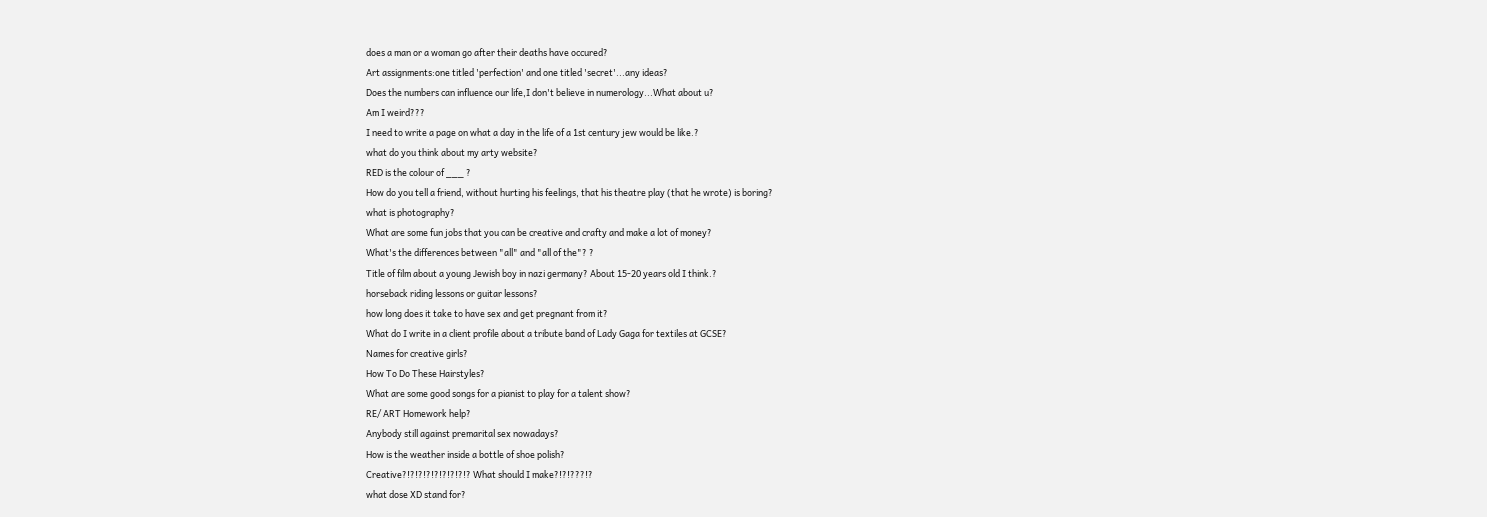does a man or a woman go after their deaths have occured?
Art assignments:one titled 'perfection' and one titled 'secret'...any ideas?
Does the numbers can influence our life,I don't believe in numerology...What about u?
Am I weird???
I need to write a page on what a day in the life of a 1st century jew would be like.?
what do you think about my arty website?
RED is the colour of ___ ?
How do you tell a friend, without hurting his feelings, that his theatre play (that he wrote) is boring?
what is photography?
What are some fun jobs that you can be creative and crafty and make a lot of money?
What's the differences between "all" and "all of the"? ?
Title of film about a young Jewish boy in nazi germany? About 15-20 years old I think.?
horseback riding lessons or guitar lessons?
how long does it take to have sex and get pregnant from it?
What do I write in a client profile about a tribute band of Lady Gaga for textiles at GCSE?
Names for creative girls?
How To Do These Hairstyles?
What are some good songs for a pianist to play for a talent show?
RE/ ART Homework help?
Anybody still against premarital sex nowadays?
How is the weather inside a bottle of shoe polish?
Creative?!?!?!?!?!?!?!?!? What should I make?!?!???!?
what dose XD stand for?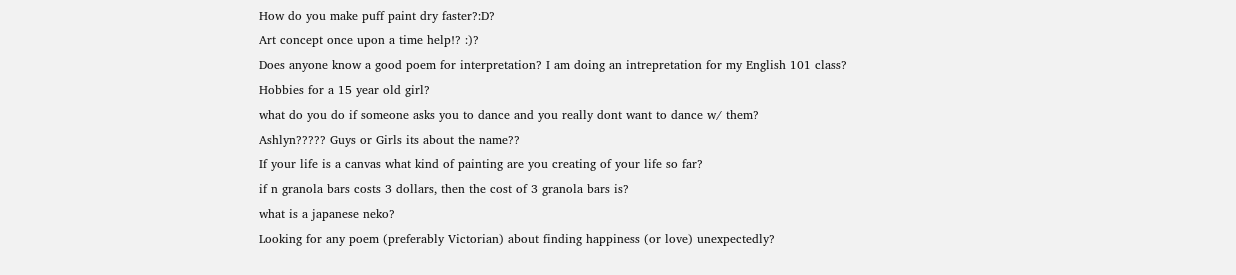How do you make puff paint dry faster?:D?
Art concept once upon a time help!? :)?
Does anyone know a good poem for interpretation? I am doing an intrepretation for my English 101 class?
Hobbies for a 15 year old girl?
what do you do if someone asks you to dance and you really dont want to dance w/ them?
Ashlyn????? Guys or Girls its about the name??
If your life is a canvas what kind of painting are you creating of your life so far?
if n granola bars costs 3 dollars, then the cost of 3 granola bars is?
what is a japanese neko?
Looking for any poem (preferably Victorian) about finding happiness (or love) unexpectedly?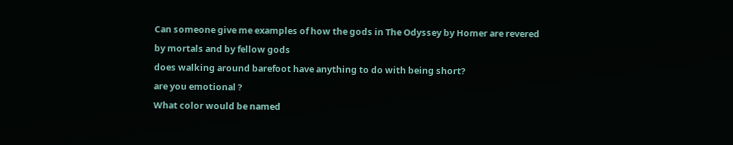Can someone give me examples of how the gods in The Odyssey by Homer are revered by mortals and by fellow gods
does walking around barefoot have anything to do with being short?
are you emotional ?
What color would be named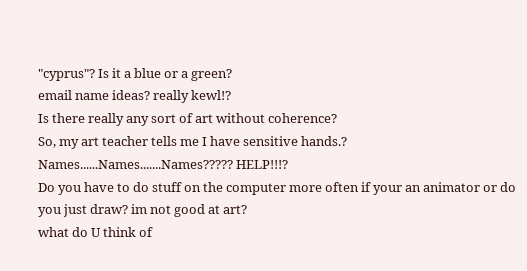"cyprus"? Is it a blue or a green?
email name ideas? really kewl!?
Is there really any sort of art without coherence?
So, my art teacher tells me I have sensitive hands.?
Names......Names.......Names????? HELP!!!?
Do you have to do stuff on the computer more often if your an animator or do you just draw? im not good at art?
what do U think of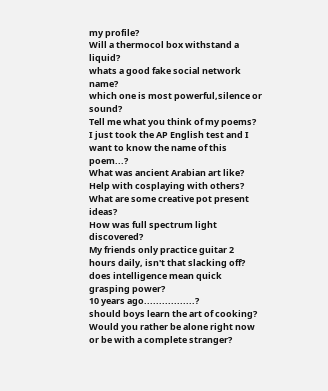my profile?
Will a thermocol box withstand a liquid?
whats a good fake social network name?
which one is most powerful,silence or sound?
Tell me what you think of my poems?
I just took the AP English test and I want to know the name of this poem...?
What was ancient Arabian art like?
Help with cosplaying with others?
What are some creative pot present ideas?
How was full spectrum light discovered?
My friends only practice guitar 2 hours daily, isn't that slacking off?
does intelligence mean quick grasping power?
10 years ago.................?
should boys learn the art of cooking?
Would you rather be alone right now or be with a complete stranger?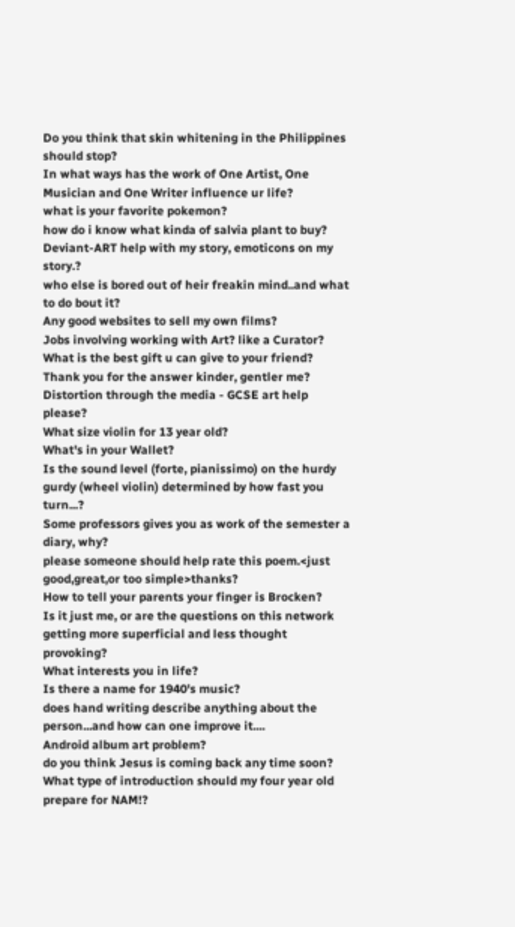Do you think that skin whitening in the Philippines should stop?
In what ways has the work of One Artist, One Musician and One Writer influence ur life?
what is your favorite pokemon?
how do i know what kinda of salvia plant to buy?
Deviant-ART help with my story, emoticons on my story.?
who else is bored out of heir freakin mind..and what to do bout it?
Any good websites to sell my own films?
Jobs involving working with Art? like a Curator?
What is the best gift u can give to your friend?
Thank you for the answer kinder, gentler me?
Distortion through the media - GCSE art help please?
What size violin for 13 year old?
What's in your Wallet?
Is the sound level (forte, pianissimo) on the hurdy gurdy (wheel violin) determined by how fast you turn...?
Some professors gives you as work of the semester a diary, why?
please someone should help rate this poem.<just good,great,or too simple>thanks?
How to tell your parents your finger is Brocken?
Is it just me, or are the questions on this network getting more superficial and less thought provoking?
What interests you in life?
Is there a name for 1940's music?
does hand writing describe anything about the person...and how can one improve it....
Android album art problem?
do you think Jesus is coming back any time soon?
What type of introduction should my four year old prepare for NAM!?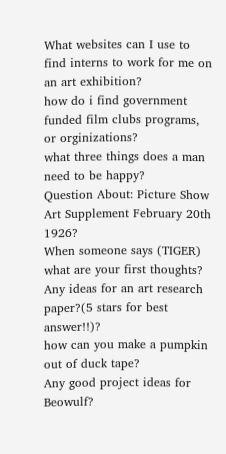What websites can I use to find interns to work for me on an art exhibition?
how do i find government funded film clubs programs, or orginizations?
what three things does a man need to be happy?
Question About: Picture Show Art Supplement February 20th 1926?
When someone says (TIGER) what are your first thoughts?
Any ideas for an art research paper?(5 stars for best answer!!)?
how can you make a pumpkin out of duck tape?
Any good project ideas for Beowulf?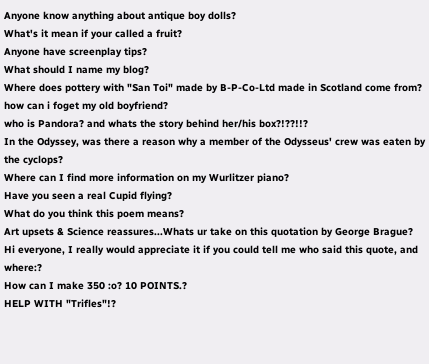Anyone know anything about antique boy dolls?
What's it mean if your called a fruit?
Anyone have screenplay tips?
What should I name my blog?
Where does pottery with "San Toi" made by B-P-Co-Ltd made in Scotland come from?
how can i foget my old boyfriend?
who is Pandora? and whats the story behind her/his box?!??!!?
In the Odyssey, was there a reason why a member of the Odysseus' crew was eaten by the cyclops?
Where can I find more information on my Wurlitzer piano?
Have you seen a real Cupid flying?
What do you think this poem means?
Art upsets & Science reassures...Whats ur take on this quotation by George Brague?
Hi everyone, I really would appreciate it if you could tell me who said this quote, and where:?
How can I make 350 :o? 10 POINTS.?
HELP WITH "Trifles"!?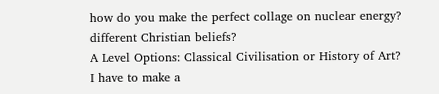how do you make the perfect collage on nuclear energy?
different Christian beliefs?
A Level Options: Classical Civilisation or History of Art?
I have to make a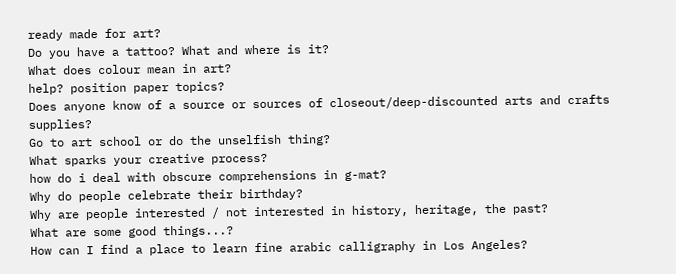ready made for art?
Do you have a tattoo? What and where is it?
What does colour mean in art?
help? position paper topics?
Does anyone know of a source or sources of closeout/deep-discounted arts and crafts supplies?
Go to art school or do the unselfish thing?
What sparks your creative process?
how do i deal with obscure comprehensions in g-mat?
Why do people celebrate their birthday?
Why are people interested / not interested in history, heritage, the past?
What are some good things...?
How can I find a place to learn fine arabic calligraphy in Los Angeles?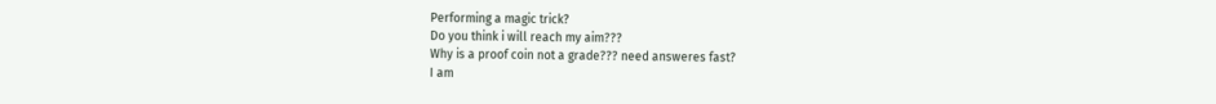Performing a magic trick?
Do you think i will reach my aim???
Why is a proof coin not a grade??? need answeres fast?
I am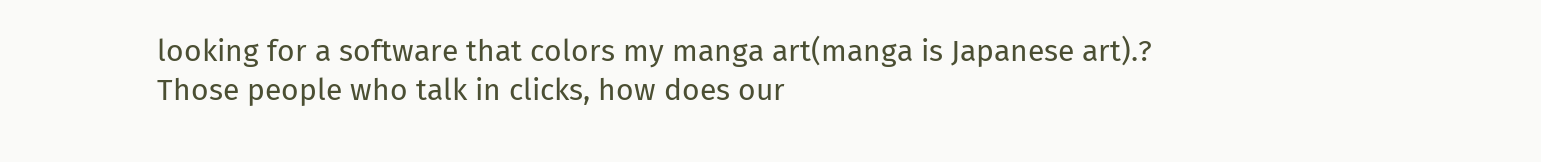looking for a software that colors my manga art(manga is Japanese art).?
Those people who talk in clicks, how does our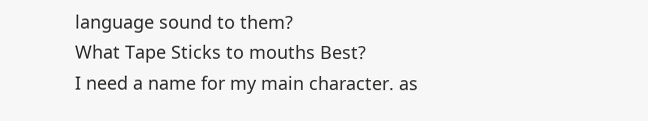language sound to them?
What Tape Sticks to mouths Best?
I need a name for my main character. as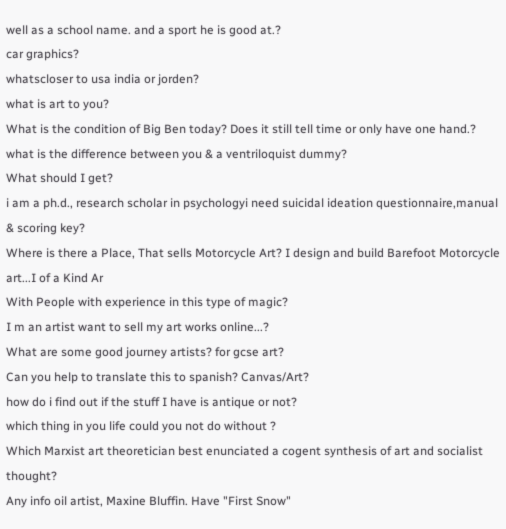well as a school name. and a sport he is good at.?
car graphics?
whatscloser to usa india or jorden?
what is art to you?
What is the condition of Big Ben today? Does it still tell time or only have one hand.?
what is the difference between you & a ventriloquist dummy?
What should I get?
i am a ph.d., research scholar in psychologyi need suicidal ideation questionnaire,manual & scoring key?
Where is there a Place, That sells Motorcycle Art? I design and build Barefoot Motorcycle art...I of a Kind Ar
With People with experience in this type of magic?
I m an artist want to sell my art works online...?
What are some good journey artists? for gcse art?
Can you help to translate this to spanish? Canvas/Art?
how do i find out if the stuff I have is antique or not?
which thing in you life could you not do without ?
Which Marxist art theoretician best enunciated a cogent synthesis of art and socialist thought?
Any info oil artist, Maxine Bluffin. Have "First Snow"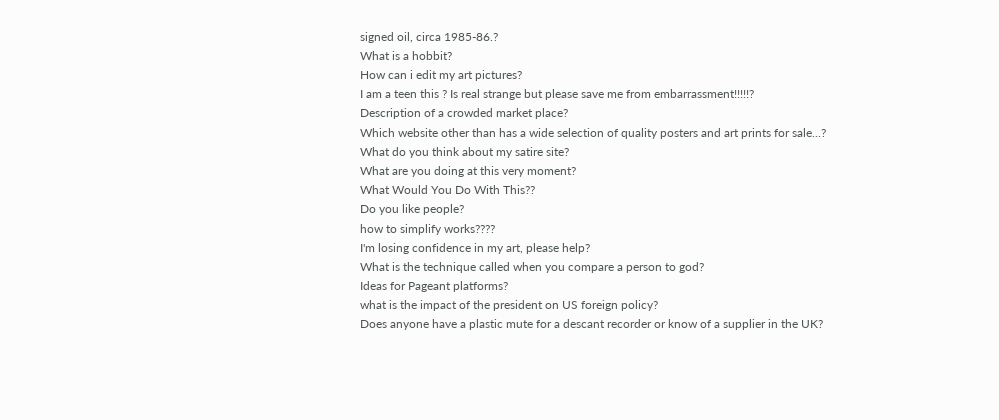signed oil, circa 1985-86.?
What is a hobbit?
How can i edit my art pictures?
I am a teen this ? Is real strange but please save me from embarrassment!!!!!?
Description of a crowded market place?
Which website other than has a wide selection of quality posters and art prints for sale...?
What do you think about my satire site?
What are you doing at this very moment?
What Would You Do With This??
Do you like people?
how to simplify works????
I'm losing confidence in my art, please help?
What is the technique called when you compare a person to god?
Ideas for Pageant platforms?
what is the impact of the president on US foreign policy?
Does anyone have a plastic mute for a descant recorder or know of a supplier in the UK?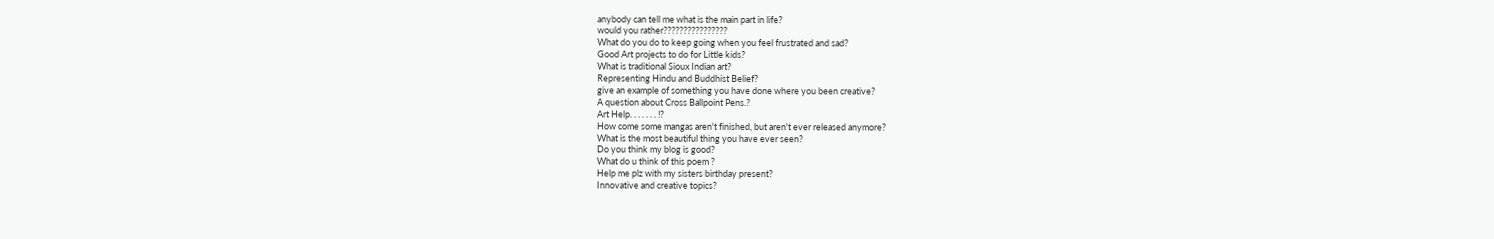anybody can tell me what is the main part in life?
would you rather????????????????
What do you do to keep going when you feel frustrated and sad?
Good Art projects to do for Little kids?
What is traditional Sioux Indian art?
Representing Hindu and Buddhist Belief?
give an example of something you have done where you been creative?
A question about Cross Ballpoint Pens.?
Art Help. . . . . . . !?
How come some mangas aren't finished, but aren't ever released anymore?
What is the most beautiful thing you have ever seen?
Do you think my blog is good?
What do u think of this poem ?
Help me plz with my sisters birthday present?
Innovative and creative topics?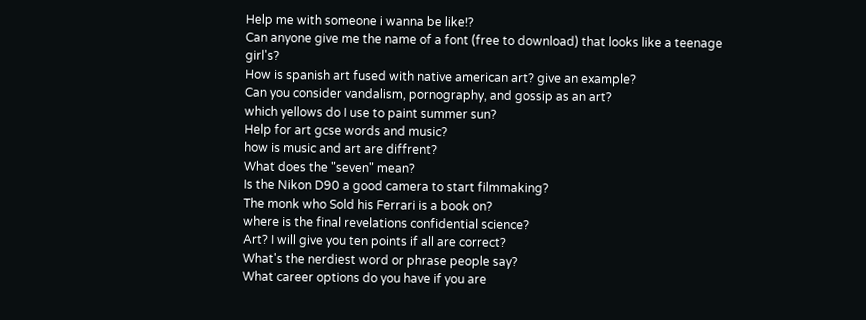Help me with someone i wanna be like!?
Can anyone give me the name of a font (free to download) that looks like a teenage girl's?
How is spanish art fused with native american art? give an example?
Can you consider vandalism, pornography, and gossip as an art?
which yellows do I use to paint summer sun?
Help for art gcse words and music?
how is music and art are diffrent?
What does the "seven" mean?
Is the Nikon D90 a good camera to start filmmaking?
The monk who Sold his Ferrari is a book on?
where is the final revelations confidential science?
Art? I will give you ten points if all are correct?
What's the nerdiest word or phrase people say?
What career options do you have if you are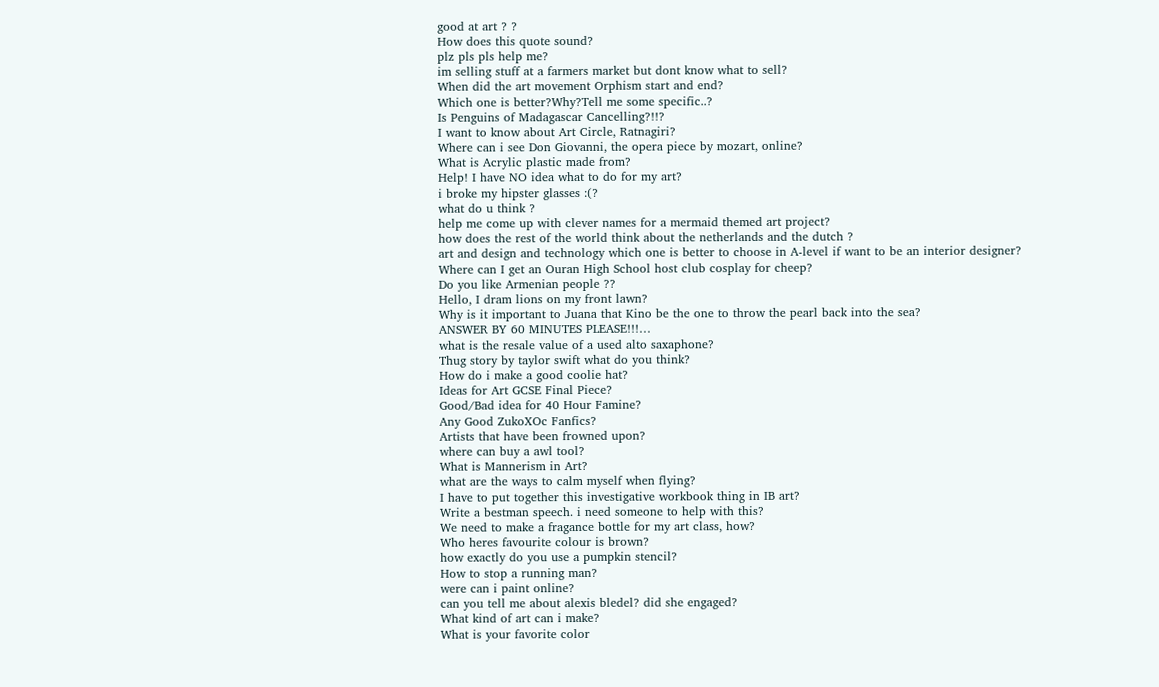good at art ? ?
How does this quote sound?
plz pls pls help me?
im selling stuff at a farmers market but dont know what to sell?
When did the art movement Orphism start and end?
Which one is better?Why?Tell me some specific..?
Is Penguins of Madagascar Cancelling?!!?
I want to know about Art Circle, Ratnagiri?
Where can i see Don Giovanni, the opera piece by mozart, online?
What is Acrylic plastic made from?
Help! I have NO idea what to do for my art?
i broke my hipster glasses :(?
what do u think ?
help me come up with clever names for a mermaid themed art project?
how does the rest of the world think about the netherlands and the dutch ?
art and design and technology which one is better to choose in A-level if want to be an interior designer?
Where can I get an Ouran High School host club cosplay for cheep?
Do you like Armenian people ??
Hello, I dram lions on my front lawn?
Why is it important to Juana that Kino be the one to throw the pearl back into the sea?
ANSWER BY 60 MINUTES PLEASE!!!…
what is the resale value of a used alto saxaphone?
Thug story by taylor swift what do you think?
How do i make a good coolie hat?
Ideas for Art GCSE Final Piece?
Good/Bad idea for 40 Hour Famine?
Any Good ZukoXOc Fanfics?
Artists that have been frowned upon?
where can buy a awl tool?
What is Mannerism in Art?
what are the ways to calm myself when flying?
I have to put together this investigative workbook thing in IB art?
Write a bestman speech. i need someone to help with this?
We need to make a fragance bottle for my art class, how?
Who heres favourite colour is brown?
how exactly do you use a pumpkin stencil?
How to stop a running man?
were can i paint online?
can you tell me about alexis bledel? did she engaged?
What kind of art can i make?
What is your favorite color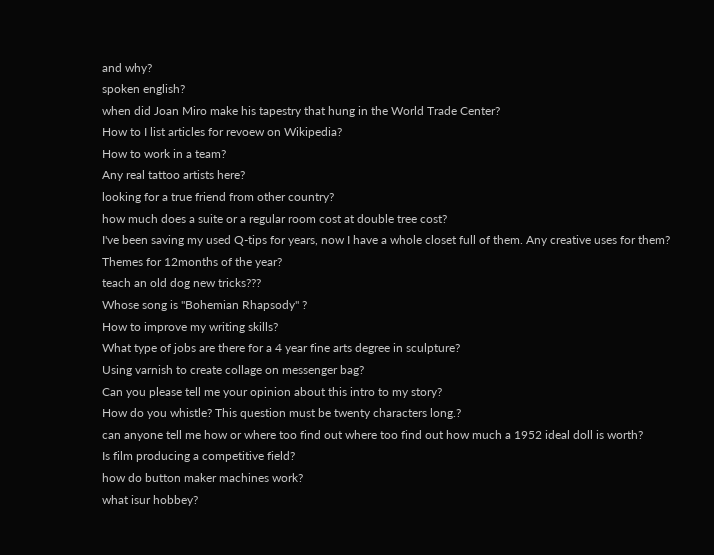and why?
spoken english?
when did Joan Miro make his tapestry that hung in the World Trade Center?
How to I list articles for revoew on Wikipedia?
How to work in a team?
Any real tattoo artists here?
looking for a true friend from other country?
how much does a suite or a regular room cost at double tree cost?
I've been saving my used Q-tips for years, now I have a whole closet full of them. Any creative uses for them?
Themes for 12months of the year?
teach an old dog new tricks???
Whose song is "Bohemian Rhapsody" ?
How to improve my writing skills?
What type of jobs are there for a 4 year fine arts degree in sculpture?
Using varnish to create collage on messenger bag?
Can you please tell me your opinion about this intro to my story?
How do you whistle? This question must be twenty characters long.?
can anyone tell me how or where too find out where too find out how much a 1952 ideal doll is worth?
Is film producing a competitive field?
how do button maker machines work?
what isur hobbey?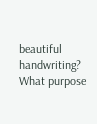beautiful handwriting?
What purpose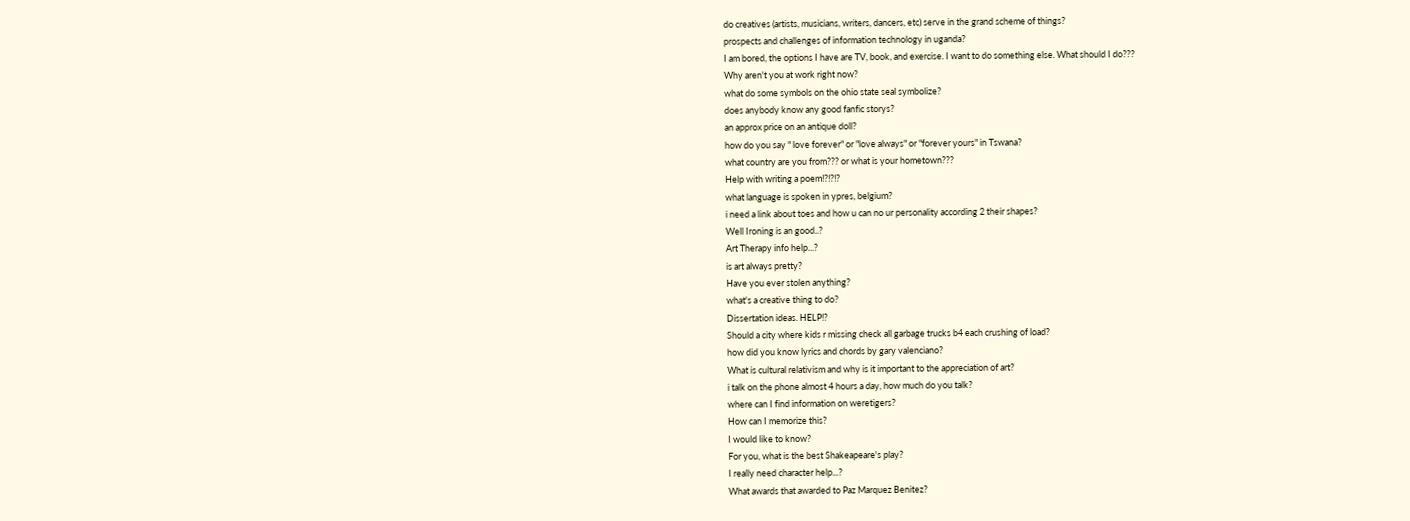do creatives (artists, musicians, writers, dancers, etc) serve in the grand scheme of things?
prospects and challenges of information technology in uganda?
I am bored, the options I have are TV, book, and exercise. I want to do something else. What should I do???
Why aren't you at work right now?
what do some symbols on the ohio state seal symbolize?
does anybody know any good fanfic storys?
an approx price on an antique doll?
how do you say " love forever" or "love always" or "forever yours" in Tswana?
what country are you from??? or what is your hometown???
Help with writing a poem!?!?!?
what language is spoken in ypres, belgium?
i need a link about toes and how u can no ur personality according 2 their shapes?
Well Ironing is an good..?
Art Therapy info help...?
is art always pretty?
Have you ever stolen anything?
what's a creative thing to do?
Dissertation ideas. HELP!?
Should a city where kids r missing check all garbage trucks b4 each crushing of load?
how did you know lyrics and chords by gary valenciano?
What is cultural relativism and why is it important to the appreciation of art?
i talk on the phone almost 4 hours a day, how much do you talk?
where can I find information on weretigers?
How can I memorize this?
I would like to know?
For you, what is the best Shakeapeare's play?
I really need character help...?
What awards that awarded to Paz Marquez Benitez?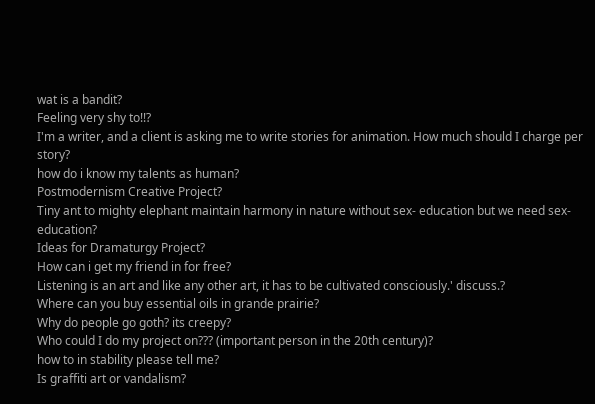wat is a bandit?
Feeling very shy to!!?
I'm a writer, and a client is asking me to write stories for animation. How much should I charge per story?
how do i know my talents as human?
Postmodernism Creative Project?
Tiny ant to mighty elephant maintain harmony in nature without sex- education but we need sex-education?
Ideas for Dramaturgy Project?
How can i get my friend in for free?
Listening is an art and like any other art, it has to be cultivated consciously.' discuss.?
Where can you buy essential oils in grande prairie?
Why do people go goth? its creepy?
Who could I do my project on??? (important person in the 20th century)?
how to in stability please tell me?
Is graffiti art or vandalism?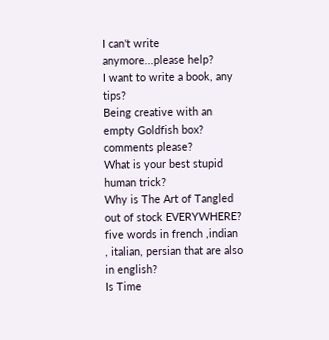I can't write anymore...please help?
I want to write a book, any tips?
Being creative with an empty Goldfish box?
comments please?
What is your best stupid human trick?
Why is The Art of Tangled out of stock EVERYWHERE?
five words in french ,indian , italian, persian that are also in english?
Is Time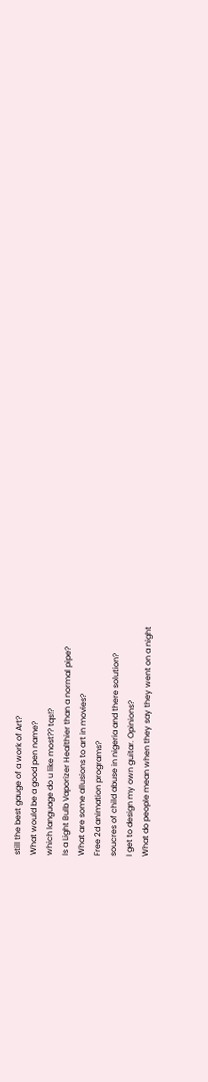still the best gauge of a work of Art?
What would be a good pen name?
which language do u like most?? tqs!?
Is a Light Bulb Vaporizer Healthier than a normal pipe?
What are some allusions to art in movies?
Free 2d animation programs?
soucres of child abuse in nigeria and there solution?
I get to design my own guitar. Opinions?
What do people mean when they say they went on a night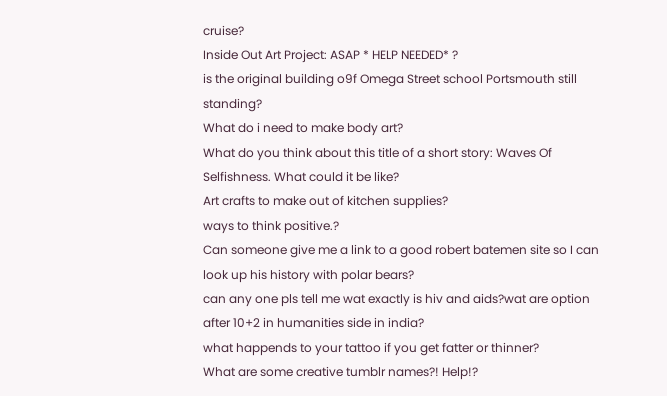cruise?
Inside Out Art Project: ASAP * HELP NEEDED* ?
is the original building o9f Omega Street school Portsmouth still standing?
What do i need to make body art?
What do you think about this title of a short story: Waves Of Selfishness. What could it be like?
Art crafts to make out of kitchen supplies?
ways to think positive.?
Can someone give me a link to a good robert batemen site so I can look up his history with polar bears?
can any one pls tell me wat exactly is hiv and aids?wat are option after 10+2 in humanities side in india?
what happends to your tattoo if you get fatter or thinner?
What are some creative tumblr names?! Help!?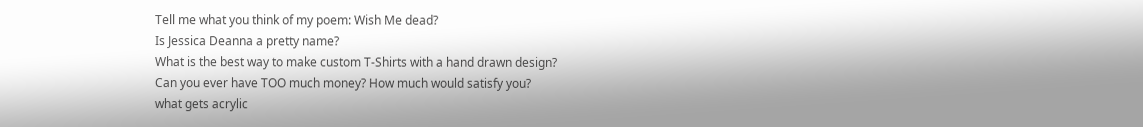Tell me what you think of my poem: Wish Me dead?
Is Jessica Deanna a pretty name?
What is the best way to make custom T-Shirts with a hand drawn design?
Can you ever have TOO much money? How much would satisfy you?
what gets acrylic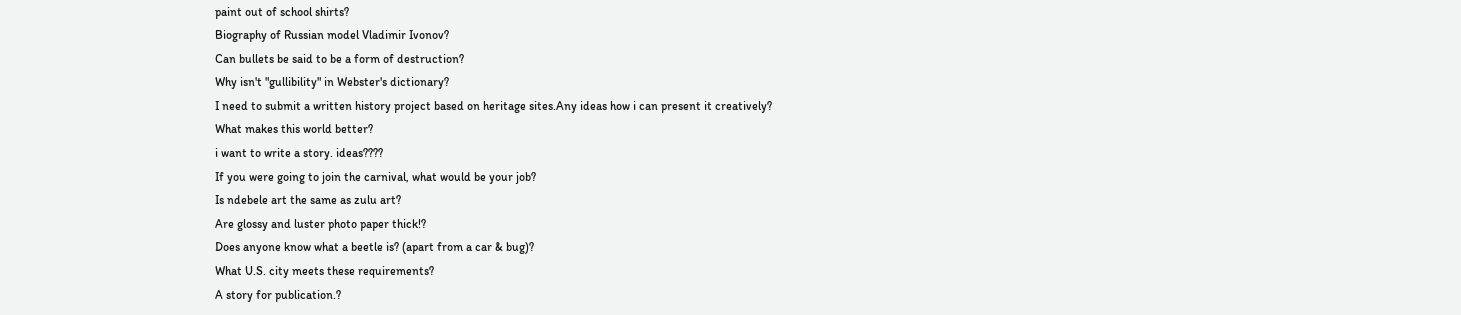paint out of school shirts?
Biography of Russian model Vladimir Ivonov?
Can bullets be said to be a form of destruction?
Why isn't "gullibility" in Webster's dictionary?
I need to submit a written history project based on heritage sites.Any ideas how i can present it creatively?
What makes this world better?
i want to write a story. ideas????
If you were going to join the carnival, what would be your job?
Is ndebele art the same as zulu art?
Are glossy and luster photo paper thick!?
Does anyone know what a beetle is? (apart from a car & bug)?
What U.S. city meets these requirements?
A story for publication.?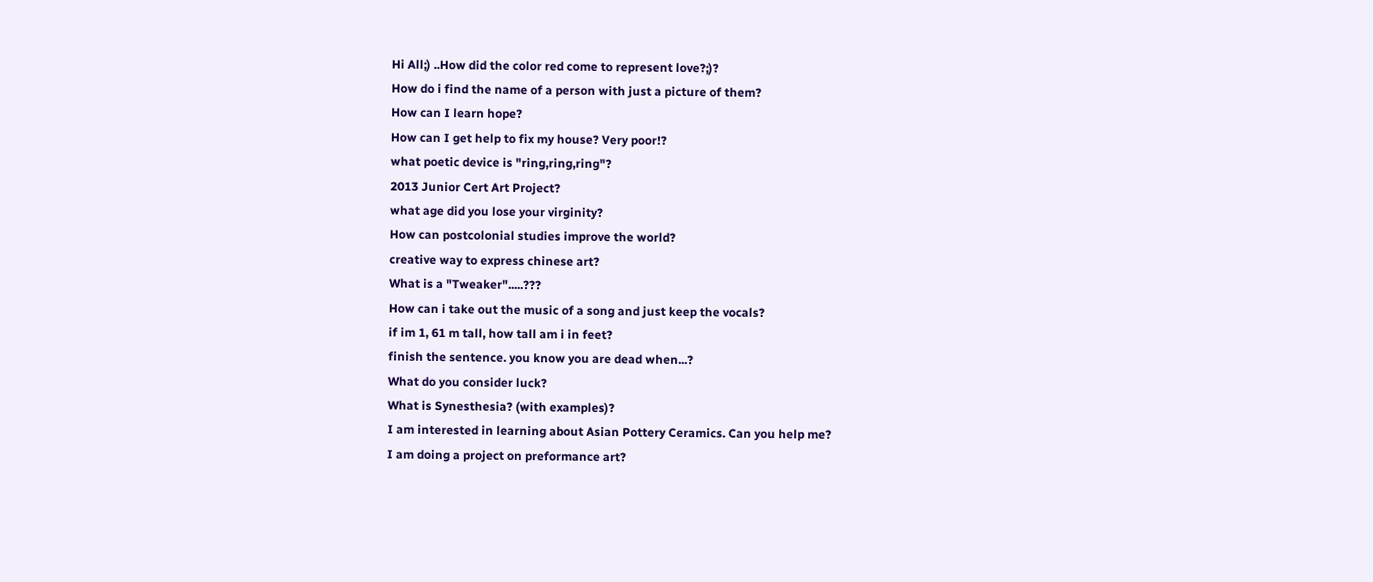Hi All;) ..How did the color red come to represent love?;)?
How do i find the name of a person with just a picture of them?
How can I learn hope?
How can I get help to fix my house? Very poor!?
what poetic device is "ring,ring,ring"?
2013 Junior Cert Art Project?
what age did you lose your virginity?
How can postcolonial studies improve the world?
creative way to express chinese art?
What is a "Tweaker".....???
How can i take out the music of a song and just keep the vocals?
if im 1, 61 m tall, how tall am i in feet?
finish the sentence. you know you are dead when...?
What do you consider luck?
What is Synesthesia? (with examples)?
I am interested in learning about Asian Pottery Ceramics. Can you help me?
I am doing a project on preformance art?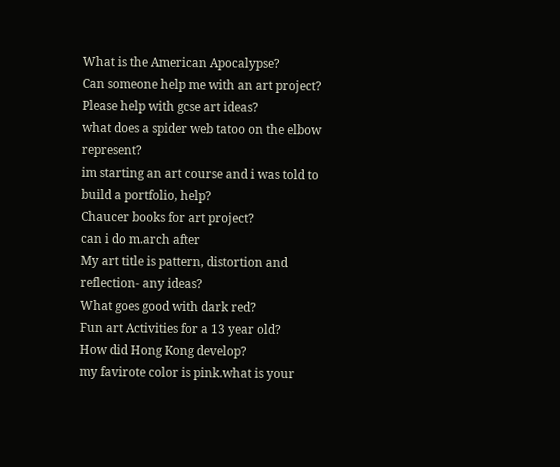What is the American Apocalypse?
Can someone help me with an art project?
Please help with gcse art ideas?
what does a spider web tatoo on the elbow represent?
im starting an art course and i was told to build a portfolio, help?
Chaucer books for art project?
can i do m.arch after
My art title is pattern, distortion and reflection- any ideas?
What goes good with dark red?
Fun art Activities for a 13 year old?
How did Hong Kong develop?
my favirote color is pink.what is your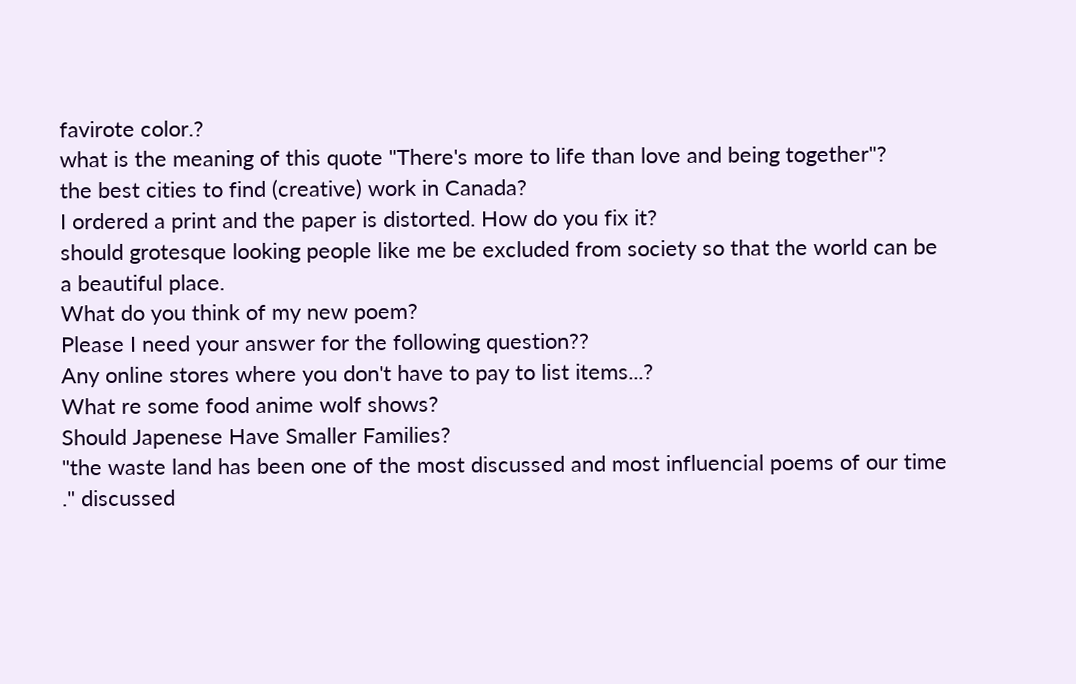favirote color.?
what is the meaning of this quote "There's more to life than love and being together"?
the best cities to find (creative) work in Canada?
I ordered a print and the paper is distorted. How do you fix it?
should grotesque looking people like me be excluded from society so that the world can be a beautiful place.
What do you think of my new poem?
Please I need your answer for the following question??
Any online stores where you don't have to pay to list items...?
What re some food anime wolf shows?
Should Japenese Have Smaller Families?
"the waste land has been one of the most discussed and most influencial poems of our time ." discussed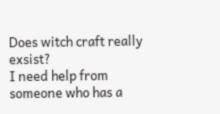Does witch craft really exsist?
I need help from someone who has a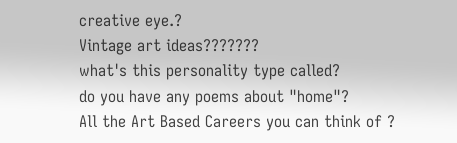creative eye.?
Vintage art ideas???????
what's this personality type called?
do you have any poems about "home"?
All the Art Based Careers you can think of ?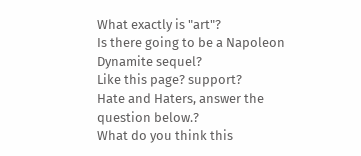What exactly is "art"?
Is there going to be a Napoleon Dynamite sequel?
Like this page? support?
Hate and Haters, answer the question below.?
What do you think this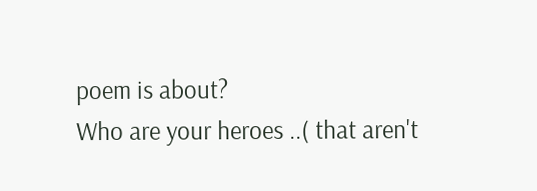poem is about?
Who are your heroes ..( that aren't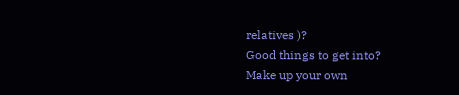relatives )?
Good things to get into?
Make up your own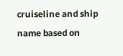cruiseline and ship name based on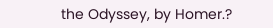the Odyssey, by Homer.?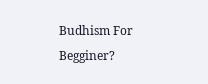Budhism For Begginer?